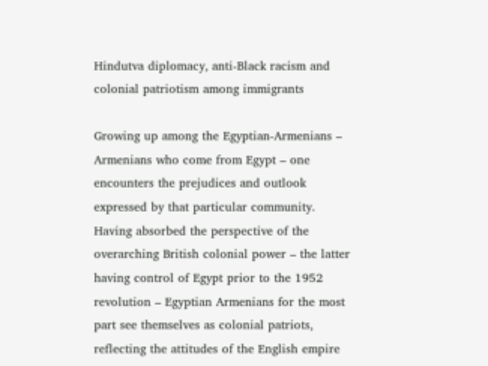Hindutva diplomacy, anti-Black racism and colonial patriotism among immigrants

Growing up among the Egyptian-Armenians – Armenians who come from Egypt – one encounters the prejudices and outlook expressed by that particular community. Having absorbed the perspective of the overarching British colonial power – the latter having control of Egypt prior to the 1952 revolution – Egyptian Armenians for the most part see themselves as colonial patriots, reflecting the attitudes of the English empire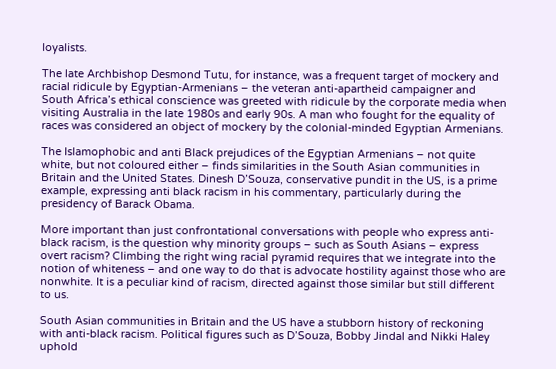loyalists.

The late Archbishop Desmond Tutu, for instance, was a frequent target of mockery and racial ridicule by Egyptian-Armenians – the veteran anti-apartheid campaigner and South Africa’s ethical conscience was greeted with ridicule by the corporate media when visiting Australia in the late 1980s and early 90s. A man who fought for the equality of races was considered an object of mockery by the colonial-minded Egyptian Armenians.

The Islamophobic and anti Black prejudices of the Egyptian Armenians – not quite white, but not coloured either – finds similarities in the South Asian communities in Britain and the United States. Dinesh D’Souza, conservative pundit in the US, is a prime example, expressing anti black racism in his commentary, particularly during the presidency of Barack Obama.

More important than just confrontational conversations with people who express anti-black racism, is the question why minority groups – such as South Asians – express overt racism? Climbing the right wing racial pyramid requires that we integrate into the notion of whiteness – and one way to do that is advocate hostility against those who are nonwhite. It is a peculiar kind of racism, directed against those similar but still different to us.

South Asian communities in Britain and the US have a stubborn history of reckoning with anti-black racism. Political figures such as D’Souza, Bobby Jindal and Nikki Haley uphold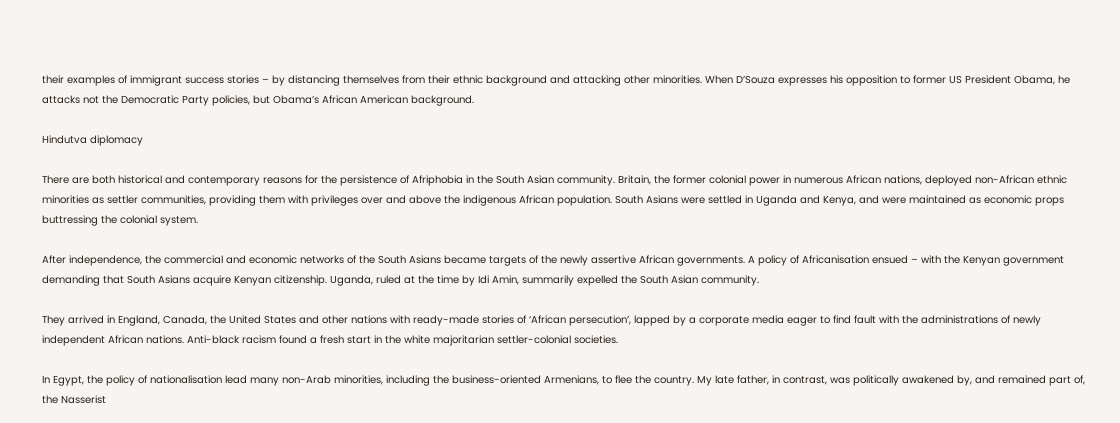their examples of immigrant success stories – by distancing themselves from their ethnic background and attacking other minorities. When D’Souza expresses his opposition to former US President Obama, he attacks not the Democratic Party policies, but Obama’s African American background.

Hindutva diplomacy

There are both historical and contemporary reasons for the persistence of Afriphobia in the South Asian community. Britain, the former colonial power in numerous African nations, deployed non-African ethnic minorities as settler communities, providing them with privileges over and above the indigenous African population. South Asians were settled in Uganda and Kenya, and were maintained as economic props buttressing the colonial system.

After independence, the commercial and economic networks of the South Asians became targets of the newly assertive African governments. A policy of Africanisation ensued – with the Kenyan government demanding that South Asians acquire Kenyan citizenship. Uganda, ruled at the time by Idi Amin, summarily expelled the South Asian community.

They arrived in England, Canada, the United States and other nations with ready-made stories of ‘African persecution’, lapped by a corporate media eager to find fault with the administrations of newly independent African nations. Anti-black racism found a fresh start in the white majoritarian settler-colonial societies.

In Egypt, the policy of nationalisation lead many non-Arab minorities, including the business-oriented Armenians, to flee the country. My late father, in contrast, was politically awakened by, and remained part of, the Nasserist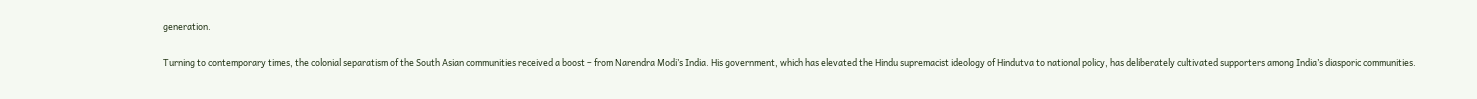generation.

Turning to contemporary times, the colonial separatism of the South Asian communities received a boost – from Narendra Modi’s India. His government, which has elevated the Hindu supremacist ideology of Hindutva to national policy, has deliberately cultivated supporters among India’s diasporic communities.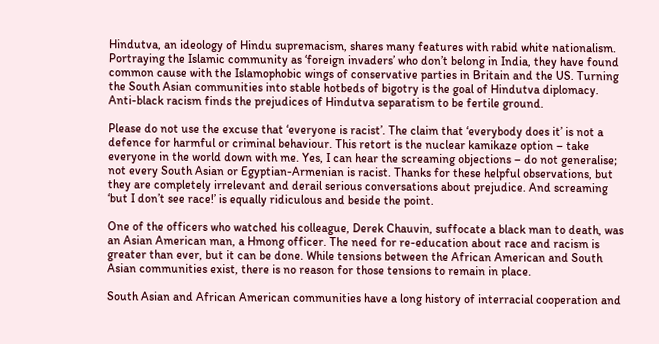Hindutva, an ideology of Hindu supremacism, shares many features with rabid white nationalism. Portraying the Islamic community as ‘foreign invaders’ who don’t belong in India, they have found common cause with the Islamophobic wings of conservative parties in Britain and the US. Turning the South Asian communities into stable hotbeds of bigotry is the goal of Hindutva diplomacy. Anti-black racism finds the prejudices of Hindutva separatism to be fertile ground.

Please do not use the excuse that ‘everyone is racist’. The claim that ‘everybody does it’ is not a defence for harmful or criminal behaviour. This retort is the nuclear kamikaze option – take everyone in the world down with me. Yes, I can hear the screaming objections – do not generalise; not every South Asian or Egyptian-Armenian is racist. Thanks for these helpful observations, but they are completely irrelevant and derail serious conversations about prejudice. And screaming ‘but I don’t see race!’ is equally ridiculous and beside the point.

One of the officers who watched his colleague, Derek Chauvin, suffocate a black man to death, was an Asian American man, a Hmong officer. The need for re-education about race and racism is greater than ever, but it can be done. While tensions between the African American and South Asian communities exist, there is no reason for those tensions to remain in place.

South Asian and African American communities have a long history of interracial cooperation and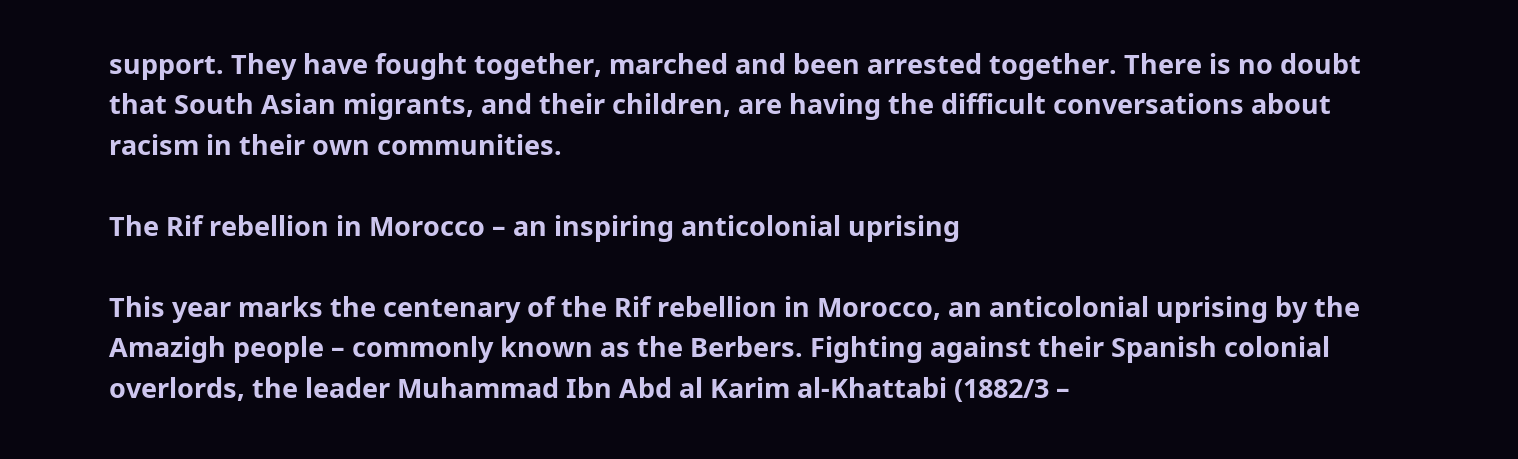support. They have fought together, marched and been arrested together. There is no doubt that South Asian migrants, and their children, are having the difficult conversations about racism in their own communities.

The Rif rebellion in Morocco – an inspiring anticolonial uprising

This year marks the centenary of the Rif rebellion in Morocco, an anticolonial uprising by the Amazigh people – commonly known as the Berbers. Fighting against their Spanish colonial overlords, the leader Muhammad Ibn Abd al Karim al-Khattabi (1882/3 –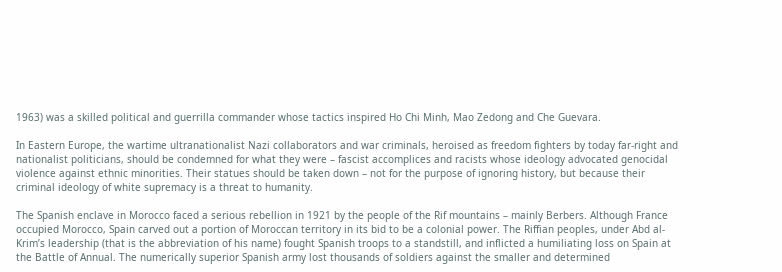1963) was a skilled political and guerrilla commander whose tactics inspired Ho Chi Minh, Mao Zedong and Che Guevara.

In Eastern Europe, the wartime ultranationalist Nazi collaborators and war criminals, heroised as freedom fighters by today far-right and nationalist politicians, should be condemned for what they were – fascist accomplices and racists whose ideology advocated genocidal violence against ethnic minorities. Their statues should be taken down – not for the purpose of ignoring history, but because their criminal ideology of white supremacy is a threat to humanity.

The Spanish enclave in Morocco faced a serious rebellion in 1921 by the people of the Rif mountains – mainly Berbers. Although France occupied Morocco, Spain carved out a portion of Moroccan territory in its bid to be a colonial power. The Riffian peoples, under Abd al-Krim’s leadership (that is the abbreviation of his name) fought Spanish troops to a standstill, and inflicted a humiliating loss on Spain at the Battle of Annual. The numerically superior Spanish army lost thousands of soldiers against the smaller and determined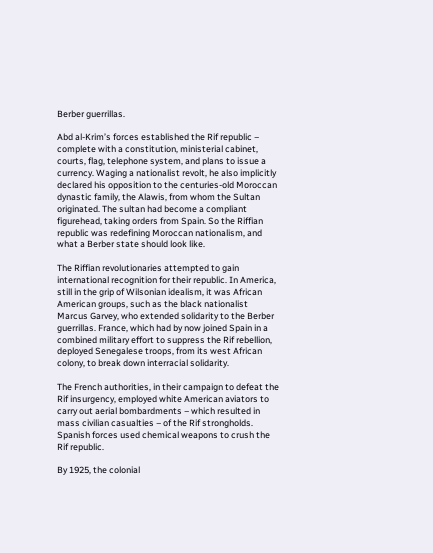Berber guerrillas.

Abd al-Krim’s forces established the Rif republic – complete with a constitution, ministerial cabinet, courts, flag, telephone system, and plans to issue a currency. Waging a nationalist revolt, he also implicitly declared his opposition to the centuries-old Moroccan dynastic family, the Alawis, from whom the Sultan originated. The sultan had become a compliant figurehead, taking orders from Spain. So the Riffian republic was redefining Moroccan nationalism, and what a Berber state should look like.

The Riffian revolutionaries attempted to gain international recognition for their republic. In America, still in the grip of Wilsonian idealism, it was African American groups, such as the black nationalist Marcus Garvey, who extended solidarity to the Berber guerrillas. France, which had by now joined Spain in a combined military effort to suppress the Rif rebellion, deployed Senegalese troops, from its west African colony, to break down interracial solidarity.

The French authorities, in their campaign to defeat the Rif insurgency, employed white American aviators to carry out aerial bombardments – which resulted in mass civilian casualties – of the Rif strongholds. Spanish forces used chemical weapons to crush the Rif republic.

By 1925, the colonial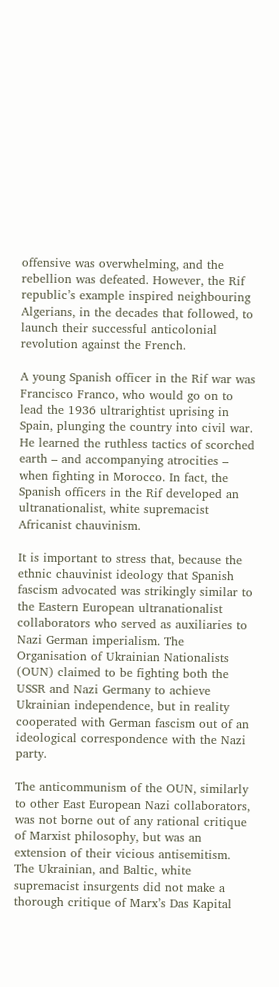offensive was overwhelming, and the rebellion was defeated. However, the Rif republic’s example inspired neighbouring Algerians, in the decades that followed, to launch their successful anticolonial revolution against the French.

A young Spanish officer in the Rif war was Francisco Franco, who would go on to lead the 1936 ultrarightist uprising in Spain, plunging the country into civil war. He learned the ruthless tactics of scorched earth – and accompanying atrocities – when fighting in Morocco. In fact, the Spanish officers in the Rif developed an ultranationalist, white supremacist Africanist chauvinism.

It is important to stress that, because the ethnic chauvinist ideology that Spanish fascism advocated was strikingly similar to the Eastern European ultranationalist collaborators who served as auxiliaries to Nazi German imperialism. The Organisation of Ukrainian Nationalists (OUN) claimed to be fighting both the USSR and Nazi Germany to achieve Ukrainian independence, but in reality cooperated with German fascism out of an ideological correspondence with the Nazi party.

The anticommunism of the OUN, similarly to other East European Nazi collaborators, was not borne out of any rational critique of Marxist philosophy, but was an extension of their vicious antisemitism. The Ukrainian, and Baltic, white supremacist insurgents did not make a thorough critique of Marx’s Das Kapital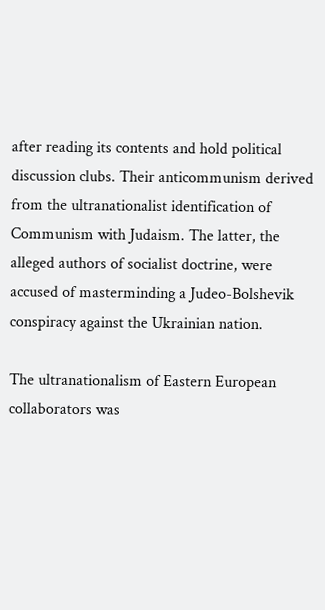after reading its contents and hold political discussion clubs. Their anticommunism derived from the ultranationalist identification of Communism with Judaism. The latter, the alleged authors of socialist doctrine, were accused of masterminding a Judeo-Bolshevik conspiracy against the Ukrainian nation.

The ultranationalism of Eastern European collaborators was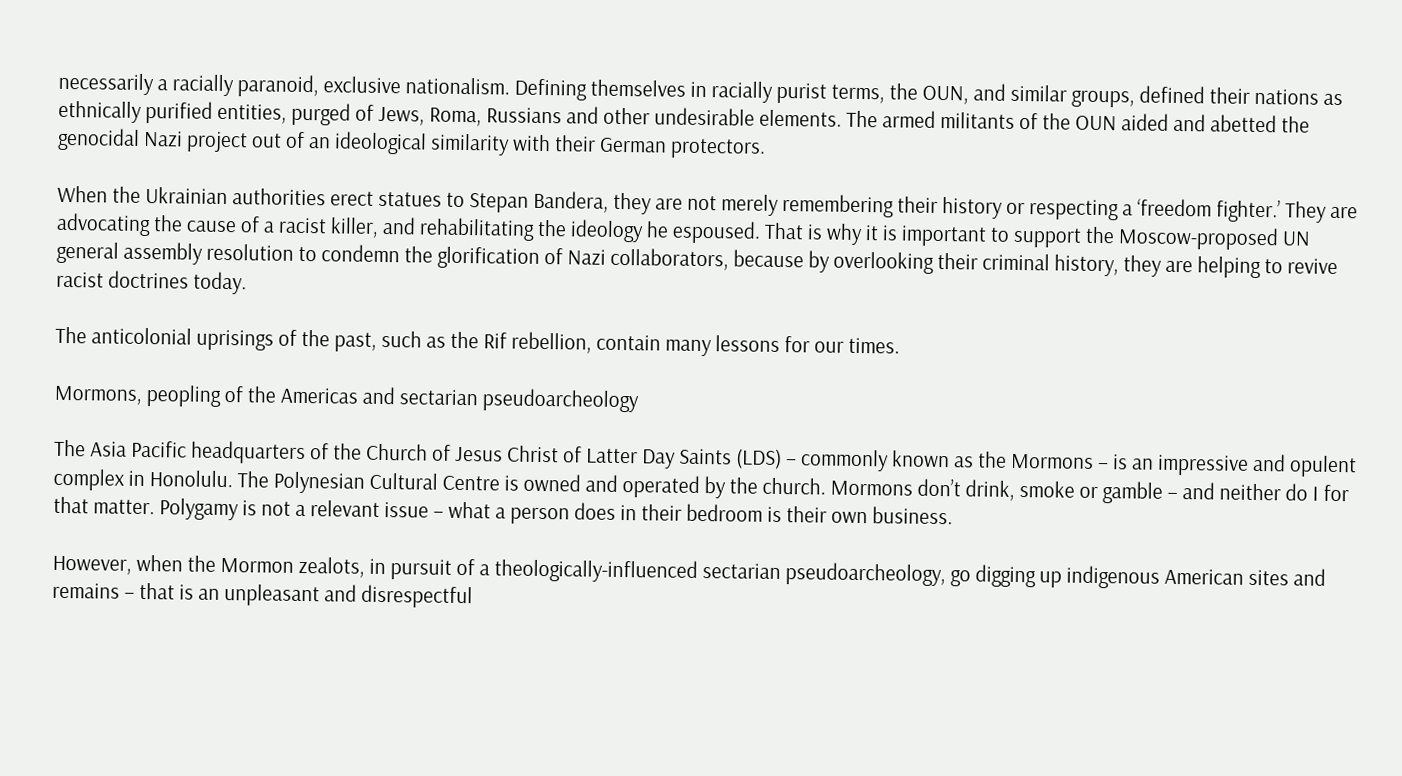necessarily a racially paranoid, exclusive nationalism. Defining themselves in racially purist terms, the OUN, and similar groups, defined their nations as ethnically purified entities, purged of Jews, Roma, Russians and other undesirable elements. The armed militants of the OUN aided and abetted the genocidal Nazi project out of an ideological similarity with their German protectors.

When the Ukrainian authorities erect statues to Stepan Bandera, they are not merely remembering their history or respecting a ‘freedom fighter.’ They are advocating the cause of a racist killer, and rehabilitating the ideology he espoused. That is why it is important to support the Moscow-proposed UN general assembly resolution to condemn the glorification of Nazi collaborators, because by overlooking their criminal history, they are helping to revive racist doctrines today.

The anticolonial uprisings of the past, such as the Rif rebellion, contain many lessons for our times.

Mormons, peopling of the Americas and sectarian pseudoarcheology

The Asia Pacific headquarters of the Church of Jesus Christ of Latter Day Saints (LDS) – commonly known as the Mormons – is an impressive and opulent complex in Honolulu. The Polynesian Cultural Centre is owned and operated by the church. Mormons don’t drink, smoke or gamble – and neither do I for that matter. Polygamy is not a relevant issue – what a person does in their bedroom is their own business.

However, when the Mormon zealots, in pursuit of a theologically-influenced sectarian pseudoarcheology, go digging up indigenous American sites and remains – that is an unpleasant and disrespectful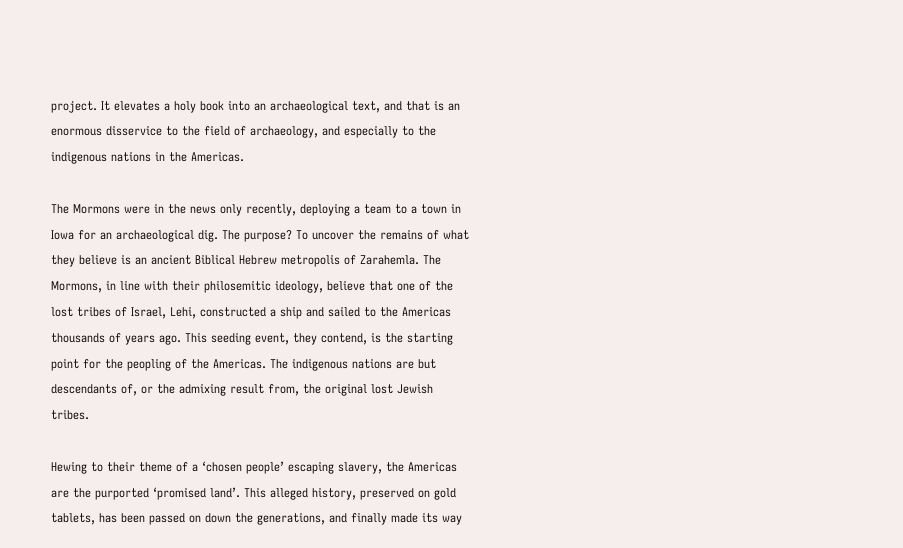project. It elevates a holy book into an archaeological text, and that is an enormous disservice to the field of archaeology, and especially to the indigenous nations in the Americas.

The Mormons were in the news only recently, deploying a team to a town in Iowa for an archaeological dig. The purpose? To uncover the remains of what they believe is an ancient Biblical Hebrew metropolis of Zarahemla. The Mormons, in line with their philosemitic ideology, believe that one of the lost tribes of Israel, Lehi, constructed a ship and sailed to the Americas thousands of years ago. This seeding event, they contend, is the starting point for the peopling of the Americas. The indigenous nations are but descendants of, or the admixing result from, the original lost Jewish tribes.

Hewing to their theme of a ‘chosen people’ escaping slavery, the Americas are the purported ‘promised land’. This alleged history, preserved on gold tablets, has been passed on down the generations, and finally made its way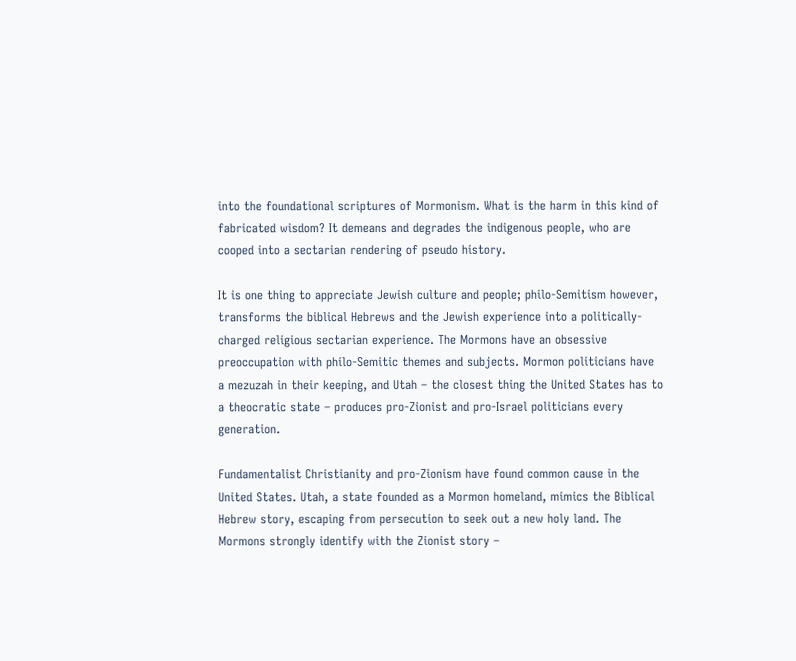into the foundational scriptures of Mormonism. What is the harm in this kind of fabricated wisdom? It demeans and degrades the indigenous people, who are cooped into a sectarian rendering of pseudo history.

It is one thing to appreciate Jewish culture and people; philo-Semitism however, transforms the biblical Hebrews and the Jewish experience into a politically-charged religious sectarian experience. The Mormons have an obsessive preoccupation with philo-Semitic themes and subjects. Mormon politicians have a mezuzah in their keeping, and Utah – the closest thing the United States has to a theocratic state – produces pro-Zionist and pro-Israel politicians every generation.

Fundamentalist Christianity and pro-Zionism have found common cause in the United States. Utah, a state founded as a Mormon homeland, mimics the Biblical Hebrew story, escaping from persecution to seek out a new holy land. The Mormons strongly identify with the Zionist story –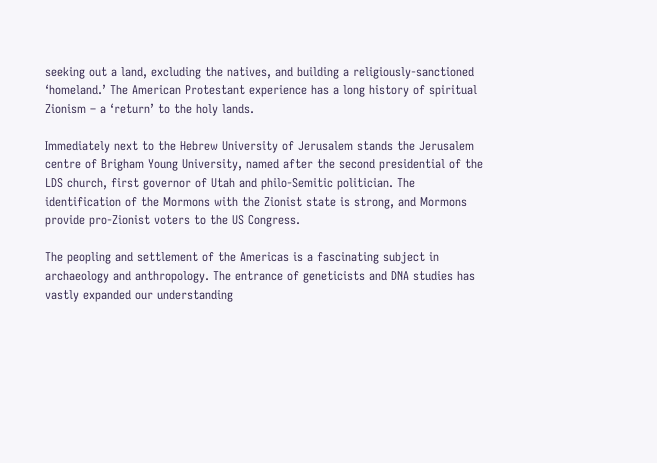seeking out a land, excluding the natives, and building a religiously-sanctioned ‘homeland.’ The American Protestant experience has a long history of spiritual Zionism – a ‘return’ to the holy lands.

Immediately next to the Hebrew University of Jerusalem stands the Jerusalem centre of Brigham Young University, named after the second presidential of the LDS church, first governor of Utah and philo-Semitic politician. The identification of the Mormons with the Zionist state is strong, and Mormons provide pro-Zionist voters to the US Congress.

The peopling and settlement of the Americas is a fascinating subject in archaeology and anthropology. The entrance of geneticists and DNA studies has vastly expanded our understanding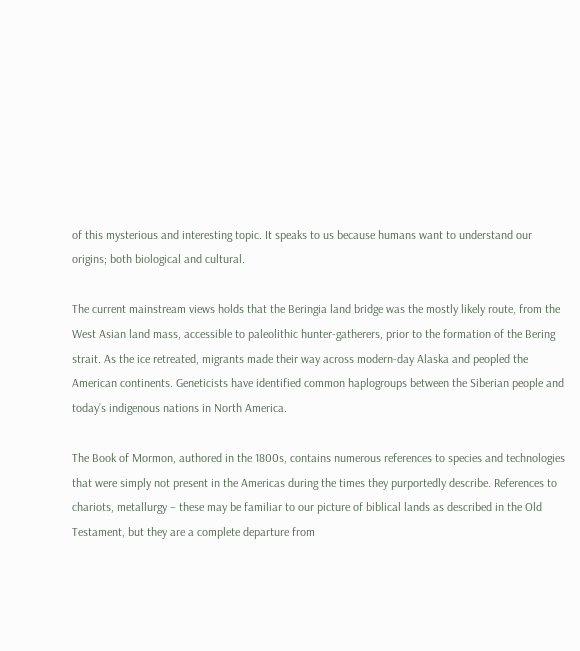of this mysterious and interesting topic. It speaks to us because humans want to understand our origins; both biological and cultural.

The current mainstream views holds that the Beringia land bridge was the mostly likely route, from the West Asian land mass, accessible to paleolithic hunter-gatherers, prior to the formation of the Bering strait. As the ice retreated, migrants made their way across modern-day Alaska and peopled the American continents. Geneticists have identified common haplogroups between the Siberian people and today’s indigenous nations in North America.

The Book of Mormon, authored in the 1800s, contains numerous references to species and technologies that were simply not present in the Americas during the times they purportedly describe. References to chariots, metallurgy – these may be familiar to our picture of biblical lands as described in the Old Testament, but they are a complete departure from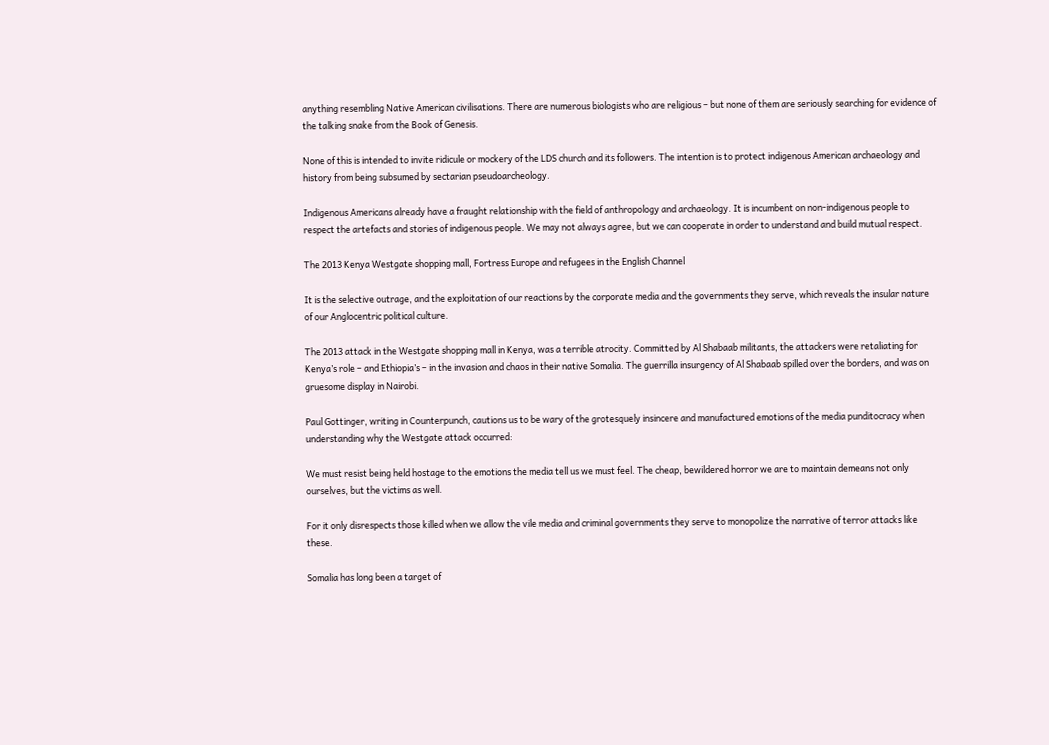anything resembling Native American civilisations. There are numerous biologists who are religious – but none of them are seriously searching for evidence of the talking snake from the Book of Genesis.

None of this is intended to invite ridicule or mockery of the LDS church and its followers. The intention is to protect indigenous American archaeology and history from being subsumed by sectarian pseudoarcheology.

Indigenous Americans already have a fraught relationship with the field of anthropology and archaeology. It is incumbent on non-indigenous people to respect the artefacts and stories of indigenous people. We may not always agree, but we can cooperate in order to understand and build mutual respect.

The 2013 Kenya Westgate shopping mall, Fortress Europe and refugees in the English Channel

It is the selective outrage, and the exploitation of our reactions by the corporate media and the governments they serve, which reveals the insular nature of our Anglocentric political culture.

The 2013 attack in the Westgate shopping mall in Kenya, was a terrible atrocity. Committed by Al Shabaab militants, the attackers were retaliating for Kenya’s role – and Ethiopia’s – in the invasion and chaos in their native Somalia. The guerrilla insurgency of Al Shabaab spilled over the borders, and was on gruesome display in Nairobi.

Paul Gottinger, writing in Counterpunch, cautions us to be wary of the grotesquely insincere and manufactured emotions of the media punditocracy when understanding why the Westgate attack occurred:

We must resist being held hostage to the emotions the media tell us we must feel. The cheap, bewildered horror we are to maintain demeans not only ourselves, but the victims as well.

For it only disrespects those killed when we allow the vile media and criminal governments they serve to monopolize the narrative of terror attacks like these.

Somalia has long been a target of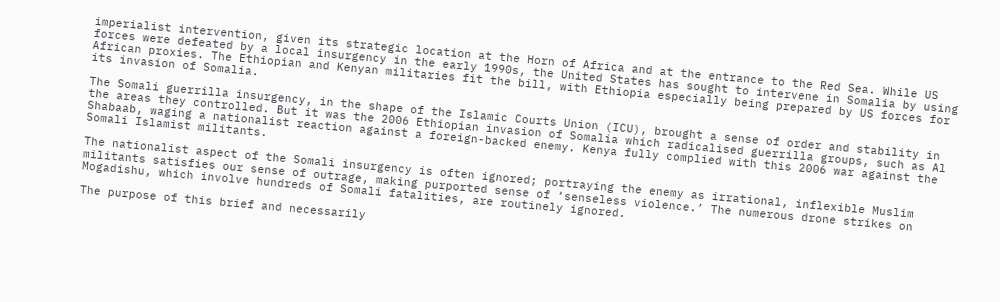imperialist intervention, given its strategic location at the Horn of Africa and at the entrance to the Red Sea. While US forces were defeated by a local insurgency in the early 1990s, the United States has sought to intervene in Somalia by using African proxies. The Ethiopian and Kenyan militaries fit the bill, with Ethiopia especially being prepared by US forces for its invasion of Somalia.

The Somali guerrilla insurgency, in the shape of the Islamic Courts Union (ICU), brought a sense of order and stability in the areas they controlled. But it was the 2006 Ethiopian invasion of Somalia which radicalised guerrilla groups, such as Al Shabaab, waging a nationalist reaction against a foreign-backed enemy. Kenya fully complied with this 2006 war against the Somali Islamist militants.

The nationalist aspect of the Somali insurgency is often ignored; portraying the enemy as irrational, inflexible Muslim militants satisfies our sense of outrage, making purported sense of ‘senseless violence.’ The numerous drone strikes on Mogadishu, which involve hundreds of Somali fatalities, are routinely ignored.

The purpose of this brief and necessarily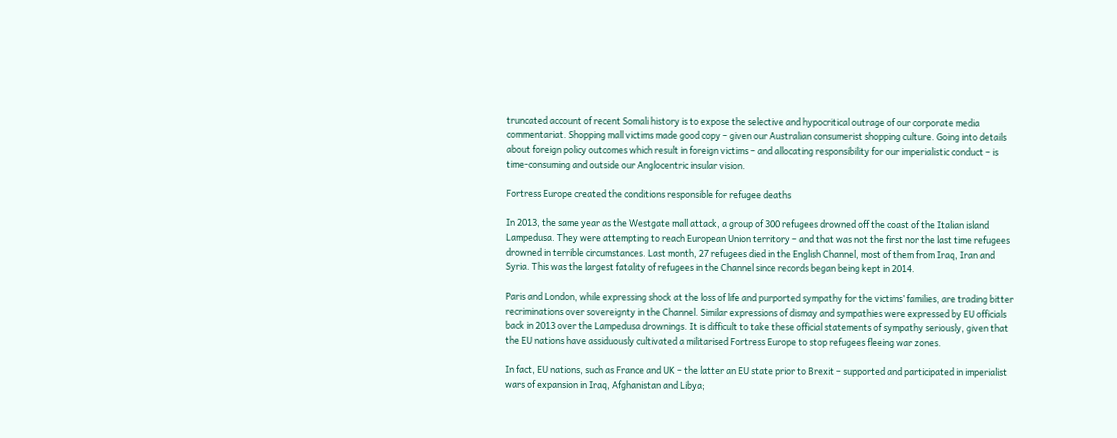truncated account of recent Somali history is to expose the selective and hypocritical outrage of our corporate media commentariat. Shopping mall victims made good copy – given our Australian consumerist shopping culture. Going into details about foreign policy outcomes which result in foreign victims – and allocating responsibility for our imperialistic conduct – is time-consuming and outside our Anglocentric insular vision.

Fortress Europe created the conditions responsible for refugee deaths

In 2013, the same year as the Westgate mall attack, a group of 300 refugees drowned off the coast of the Italian island Lampedusa. They were attempting to reach European Union territory – and that was not the first nor the last time refugees drowned in terrible circumstances. Last month, 27 refugees died in the English Channel, most of them from Iraq, Iran and Syria. This was the largest fatality of refugees in the Channel since records began being kept in 2014.

Paris and London, while expressing shock at the loss of life and purported sympathy for the victims’ families, are trading bitter recriminations over sovereignty in the Channel. Similar expressions of dismay and sympathies were expressed by EU officials back in 2013 over the Lampedusa drownings. It is difficult to take these official statements of sympathy seriously, given that the EU nations have assiduously cultivated a militarised Fortress Europe to stop refugees fleeing war zones.

In fact, EU nations, such as France and UK – the latter an EU state prior to Brexit – supported and participated in imperialist wars of expansion in Iraq, Afghanistan and Libya;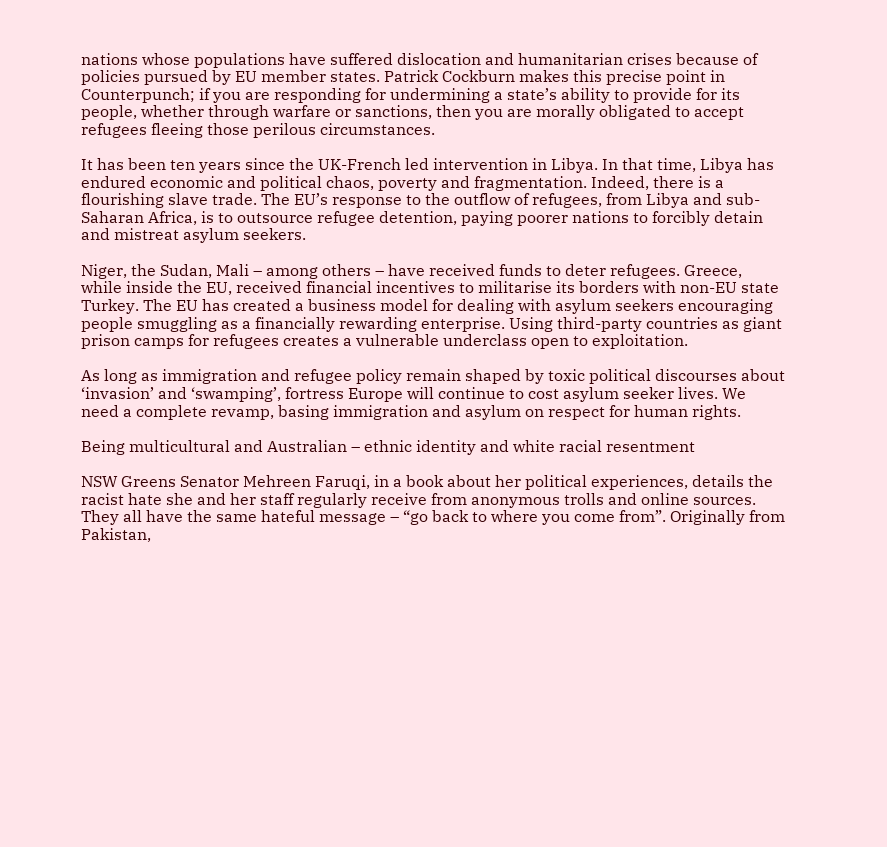nations whose populations have suffered dislocation and humanitarian crises because of policies pursued by EU member states. Patrick Cockburn makes this precise point in Counterpunch; if you are responding for undermining a state’s ability to provide for its people, whether through warfare or sanctions, then you are morally obligated to accept refugees fleeing those perilous circumstances.

It has been ten years since the UK-French led intervention in Libya. In that time, Libya has endured economic and political chaos, poverty and fragmentation. Indeed, there is a flourishing slave trade. The EU’s response to the outflow of refugees, from Libya and sub-Saharan Africa, is to outsource refugee detention, paying poorer nations to forcibly detain and mistreat asylum seekers.

Niger, the Sudan, Mali – among others – have received funds to deter refugees. Greece, while inside the EU, received financial incentives to militarise its borders with non-EU state Turkey. The EU has created a business model for dealing with asylum seekers encouraging people smuggling as a financially rewarding enterprise. Using third-party countries as giant prison camps for refugees creates a vulnerable underclass open to exploitation.

As long as immigration and refugee policy remain shaped by toxic political discourses about ‘invasion’ and ‘swamping’, fortress Europe will continue to cost asylum seeker lives. We need a complete revamp, basing immigration and asylum on respect for human rights.

Being multicultural and Australian – ethnic identity and white racial resentment

NSW Greens Senator Mehreen Faruqi, in a book about her political experiences, details the racist hate she and her staff regularly receive from anonymous trolls and online sources. They all have the same hateful message – “go back to where you come from”. Originally from Pakistan,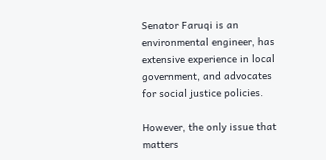Senator Faruqi is an environmental engineer, has extensive experience in local government, and advocates for social justice policies.

However, the only issue that matters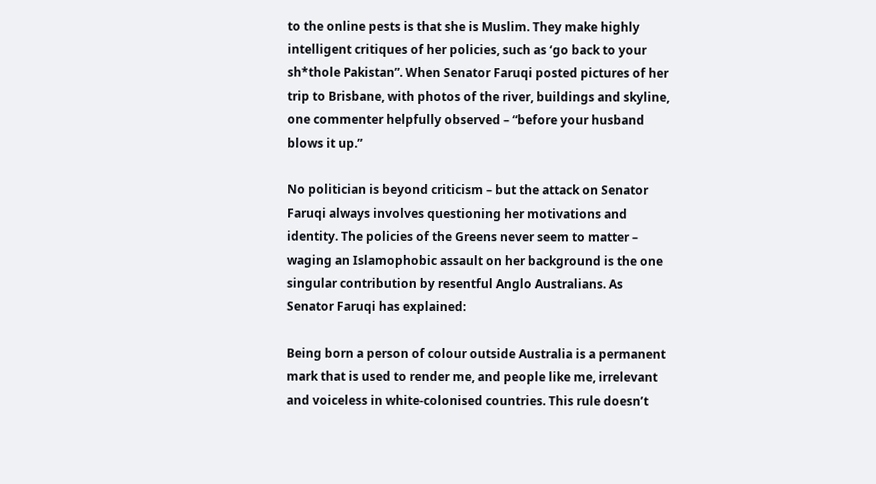to the online pests is that she is Muslim. They make highly intelligent critiques of her policies, such as ‘go back to your sh*thole Pakistan”. When Senator Faruqi posted pictures of her trip to Brisbane, with photos of the river, buildings and skyline, one commenter helpfully observed – “before your husband blows it up.”

No politician is beyond criticism – but the attack on Senator Faruqi always involves questioning her motivations and identity. The policies of the Greens never seem to matter – waging an Islamophobic assault on her background is the one singular contribution by resentful Anglo Australians. As Senator Faruqi has explained:

Being born a person of colour outside Australia is a permanent mark that is used to render me, and people like me, irrelevant and voiceless in white-colonised countries. This rule doesn’t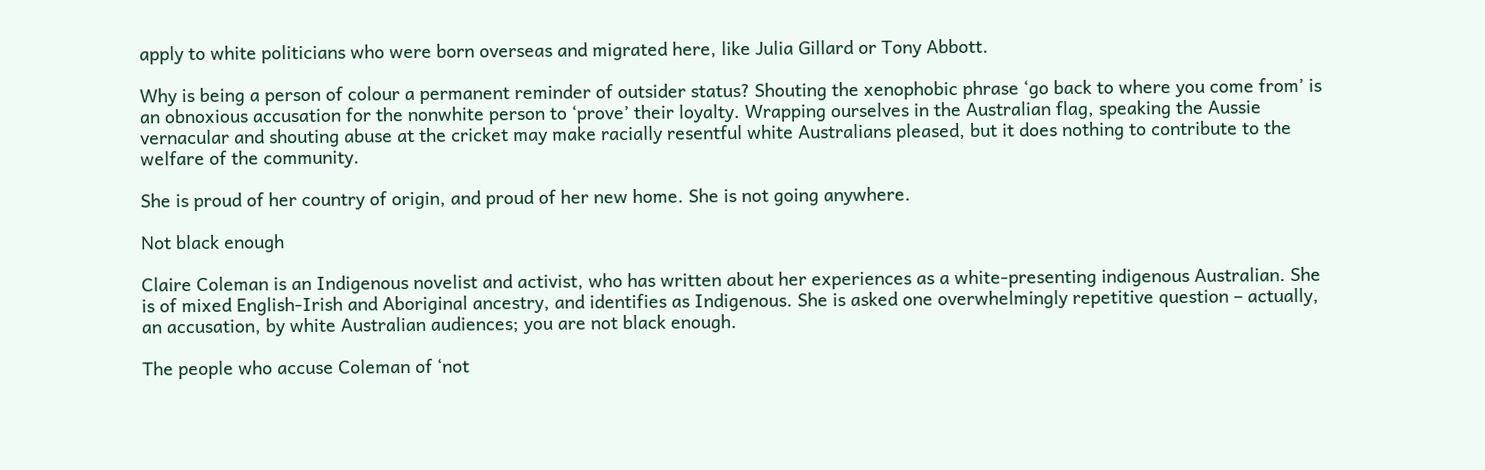apply to white politicians who were born overseas and migrated here, like Julia Gillard or Tony Abbott.

Why is being a person of colour a permanent reminder of outsider status? Shouting the xenophobic phrase ‘go back to where you come from’ is an obnoxious accusation for the nonwhite person to ‘prove’ their loyalty. Wrapping ourselves in the Australian flag, speaking the Aussie vernacular and shouting abuse at the cricket may make racially resentful white Australians pleased, but it does nothing to contribute to the welfare of the community.

She is proud of her country of origin, and proud of her new home. She is not going anywhere.

Not black enough

Claire Coleman is an Indigenous novelist and activist, who has written about her experiences as a white-presenting indigenous Australian. She is of mixed English-Irish and Aboriginal ancestry, and identifies as Indigenous. She is asked one overwhelmingly repetitive question – actually, an accusation, by white Australian audiences; you are not black enough.

The people who accuse Coleman of ‘not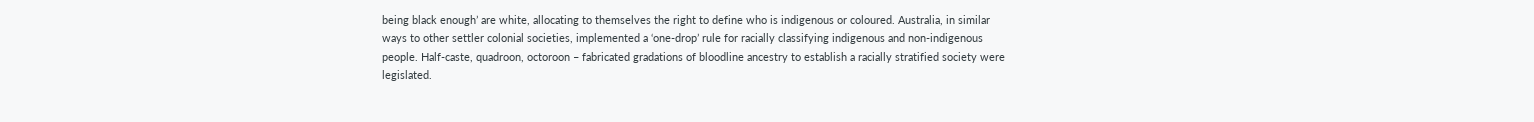being black enough’ are white, allocating to themselves the right to define who is indigenous or coloured. Australia, in similar ways to other settler colonial societies, implemented a ‘one-drop’ rule for racially classifying indigenous and non-indigenous people. Half-caste, quadroon, octoroon – fabricated gradations of bloodline ancestry to establish a racially stratified society were legislated.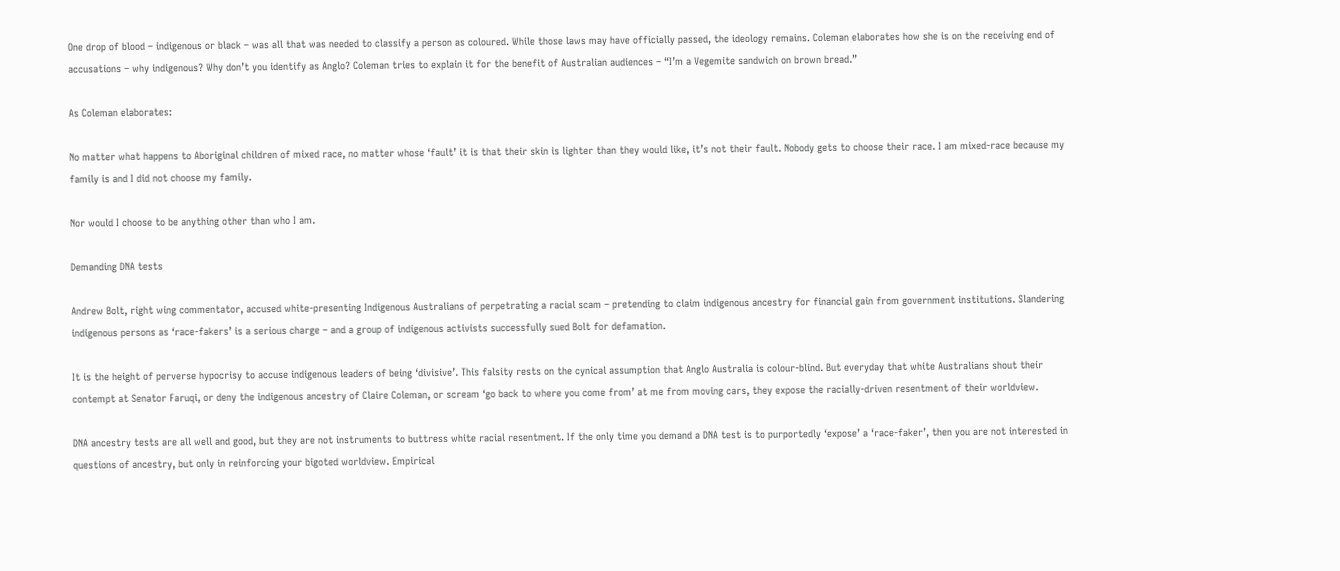One drop of blood – indigenous or black – was all that was needed to classify a person as coloured. While those laws may have officially passed, the ideology remains. Coleman elaborates how she is on the receiving end of accusations – why indigenous? Why don’t you identify as Anglo? Coleman tries to explain it for the benefit of Australian audiences – “I’m a Vegemite sandwich on brown bread.”

As Coleman elaborates:

No matter what happens to Aboriginal children of mixed race, no matter whose ‘fault’ it is that their skin is lighter than they would like, it’s not their fault. Nobody gets to choose their race. I am mixed-race because my family is and I did not choose my family.

Nor would I choose to be anything other than who I am.

Demanding DNA tests

Andrew Bolt, right wing commentator, accused white-presenting Indigenous Australians of perpetrating a racial scam – pretending to claim indigenous ancestry for financial gain from government institutions. Slandering indigenous persons as ‘race-fakers’ is a serious charge – and a group of indigenous activists successfully sued Bolt for defamation.

It is the height of perverse hypocrisy to accuse indigenous leaders of being ‘divisive’. This falsity rests on the cynical assumption that Anglo Australia is colour-blind. But everyday that white Australians shout their contempt at Senator Faruqi, or deny the indigenous ancestry of Claire Coleman, or scream ‘go back to where you come from’ at me from moving cars, they expose the racially-driven resentment of their worldview.

DNA ancestry tests are all well and good, but they are not instruments to buttress white racial resentment. If the only time you demand a DNA test is to purportedly ‘expose’ a ‘race-faker’, then you are not interested in questions of ancestry, but only in reinforcing your bigoted worldview. Empirical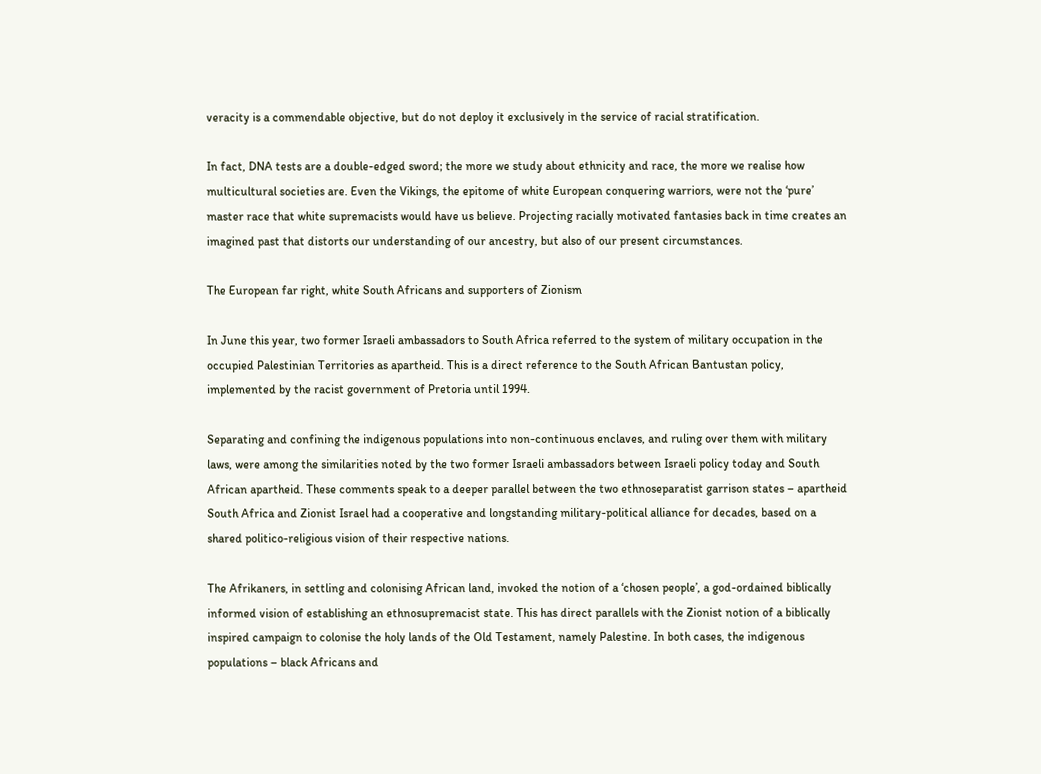veracity is a commendable objective, but do not deploy it exclusively in the service of racial stratification.

In fact, DNA tests are a double-edged sword; the more we study about ethnicity and race, the more we realise how multicultural societies are. Even the Vikings, the epitome of white European conquering warriors, were not the ‘pure’ master race that white supremacists would have us believe. Projecting racially motivated fantasies back in time creates an imagined past that distorts our understanding of our ancestry, but also of our present circumstances.

The European far right, white South Africans and supporters of Zionism

In June this year, two former Israeli ambassadors to South Africa referred to the system of military occupation in the occupied Palestinian Territories as apartheid. This is a direct reference to the South African Bantustan policy, implemented by the racist government of Pretoria until 1994.

Separating and confining the indigenous populations into non-continuous enclaves, and ruling over them with military laws, were among the similarities noted by the two former Israeli ambassadors between Israeli policy today and South African apartheid. These comments speak to a deeper parallel between the two ethnoseparatist garrison states – apartheid South Africa and Zionist Israel had a cooperative and longstanding military-political alliance for decades, based on a shared politico-religious vision of their respective nations.

The Afrikaners, in settling and colonising African land, invoked the notion of a ‘chosen people’, a god-ordained biblically informed vision of establishing an ethnosupremacist state. This has direct parallels with the Zionist notion of a biblically inspired campaign to colonise the holy lands of the Old Testament, namely Palestine. In both cases, the indigenous populations – black Africans and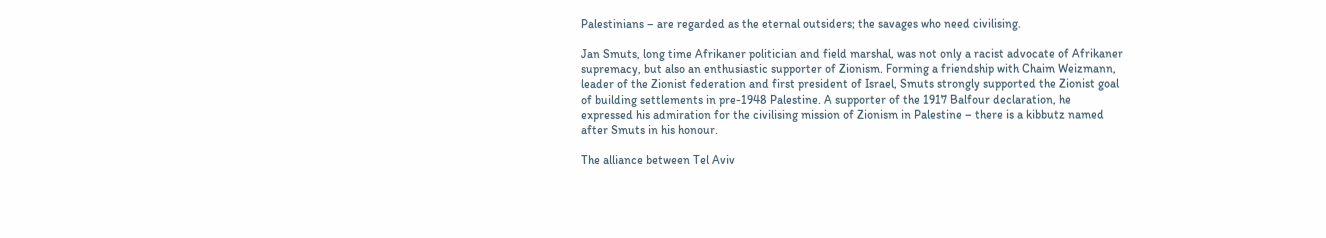Palestinians – are regarded as the eternal outsiders; the savages who need civilising.

Jan Smuts, long time Afrikaner politician and field marshal, was not only a racist advocate of Afrikaner supremacy, but also an enthusiastic supporter of Zionism. Forming a friendship with Chaim Weizmann, leader of the Zionist federation and first president of Israel, Smuts strongly supported the Zionist goal of building settlements in pre-1948 Palestine. A supporter of the 1917 Balfour declaration, he expressed his admiration for the civilising mission of Zionism in Palestine – there is a kibbutz named after Smuts in his honour.

The alliance between Tel Aviv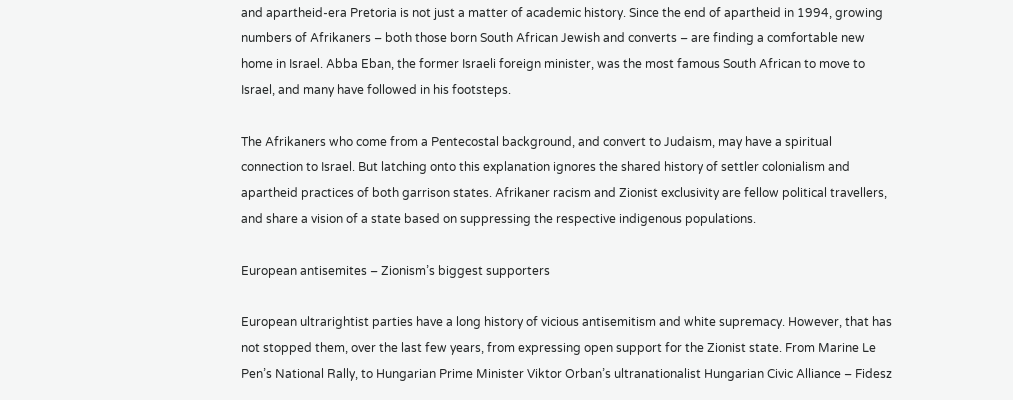and apartheid-era Pretoria is not just a matter of academic history. Since the end of apartheid in 1994, growing numbers of Afrikaners – both those born South African Jewish and converts – are finding a comfortable new home in Israel. Abba Eban, the former Israeli foreign minister, was the most famous South African to move to Israel, and many have followed in his footsteps.

The Afrikaners who come from a Pentecostal background, and convert to Judaism, may have a spiritual connection to Israel. But latching onto this explanation ignores the shared history of settler colonialism and apartheid practices of both garrison states. Afrikaner racism and Zionist exclusivity are fellow political travellers, and share a vision of a state based on suppressing the respective indigenous populations.

European antisemites – Zionism’s biggest supporters

European ultrarightist parties have a long history of vicious antisemitism and white supremacy. However, that has not stopped them, over the last few years, from expressing open support for the Zionist state. From Marine Le Pen’s National Rally, to Hungarian Prime Minister Viktor Orban’s ultranationalist Hungarian Civic Alliance – Fidesz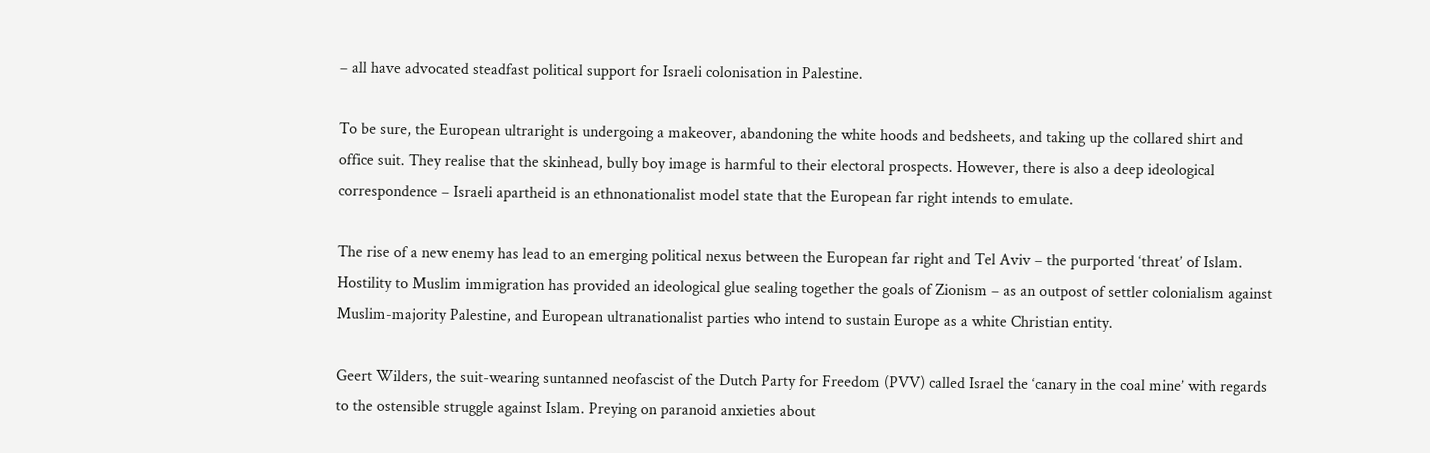– all have advocated steadfast political support for Israeli colonisation in Palestine.

To be sure, the European ultraright is undergoing a makeover, abandoning the white hoods and bedsheets, and taking up the collared shirt and office suit. They realise that the skinhead, bully boy image is harmful to their electoral prospects. However, there is also a deep ideological correspondence – Israeli apartheid is an ethnonationalist model state that the European far right intends to emulate.

The rise of a new enemy has lead to an emerging political nexus between the European far right and Tel Aviv – the purported ‘threat’ of Islam. Hostility to Muslim immigration has provided an ideological glue sealing together the goals of Zionism – as an outpost of settler colonialism against Muslim-majority Palestine, and European ultranationalist parties who intend to sustain Europe as a white Christian entity.

Geert Wilders, the suit-wearing suntanned neofascist of the Dutch Party for Freedom (PVV) called Israel the ‘canary in the coal mine’ with regards to the ostensible struggle against Islam. Preying on paranoid anxieties about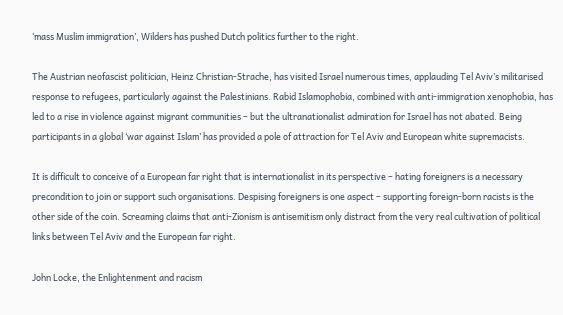‘mass Muslim immigration’, Wilders has pushed Dutch politics further to the right.

The Austrian neofascist politician, Heinz Christian-Strache, has visited Israel numerous times, applauding Tel Aviv’s militarised response to refugees, particularly against the Palestinians. Rabid Islamophobia, combined with anti-immigration xenophobia, has led to a rise in violence against migrant communities – but the ultranationalist admiration for Israel has not abated. Being participants in a global ‘war against Islam’ has provided a pole of attraction for Tel Aviv and European white supremacists.

It is difficult to conceive of a European far right that is internationalist in its perspective – hating foreigners is a necessary precondition to join or support such organisations. Despising foreigners is one aspect – supporting foreign-born racists is the other side of the coin. Screaming claims that anti-Zionism is antisemitism only distract from the very real cultivation of political links between Tel Aviv and the European far right.

John Locke, the Enlightenment and racism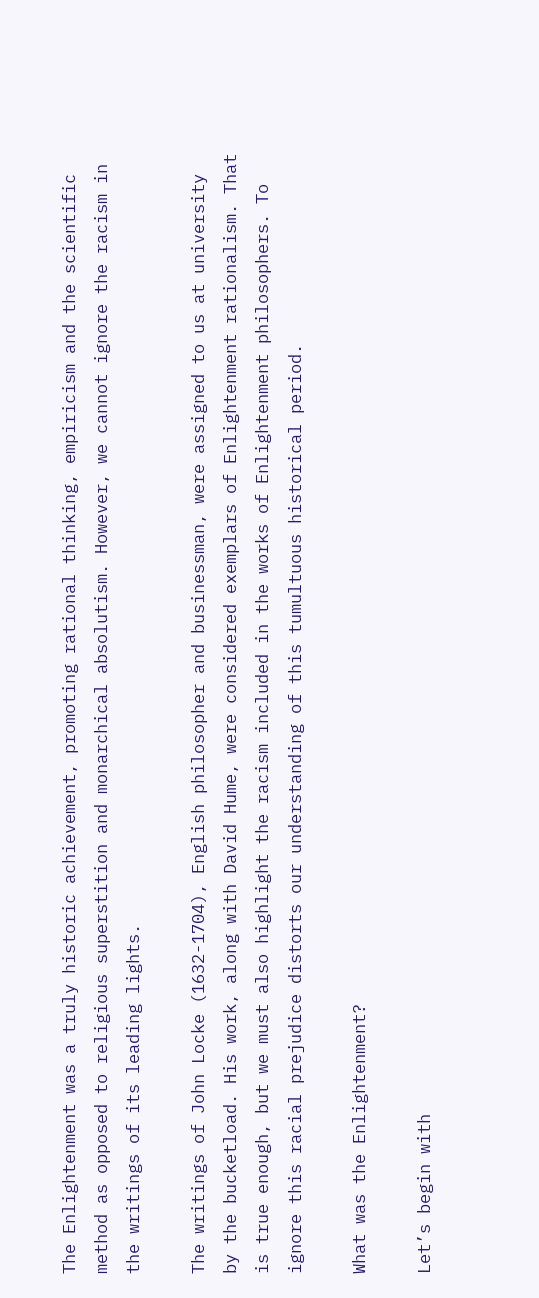The Enlightenment was a truly historic achievement, promoting rational thinking, empiricism and the scientific method as opposed to religious superstition and monarchical absolutism. However, we cannot ignore the racism in the writings of its leading lights.

The writings of John Locke (1632-1704), English philosopher and businessman, were assigned to us at university by the bucketload. His work, along with David Hume, were considered exemplars of Enlightenment rationalism. That is true enough, but we must also highlight the racism included in the works of Enlightenment philosophers. To ignore this racial prejudice distorts our understanding of this tumultuous historical period.

What was the Enlightenment?

Let’s begin with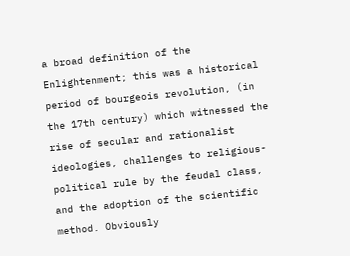a broad definition of the Enlightenment; this was a historical period of bourgeois revolution, (in the 17th century) which witnessed the rise of secular and rationalist ideologies, challenges to religious-political rule by the feudal class, and the adoption of the scientific method. Obviously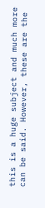this is a huge subject and much more can be said. However, these are the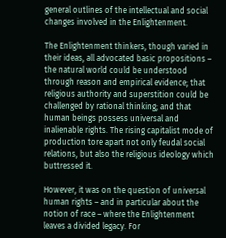general outlines of the intellectual and social changes involved in the Enlightenment.

The Enlightenment thinkers, though varied in their ideas, all advocated basic propositions – the natural world could be understood through reason and empirical evidence; that religious authority and superstition could be challenged by rational thinking; and that human beings possess universal and inalienable rights. The rising capitalist mode of production tore apart not only feudal social relations, but also the religious ideology which buttressed it.

However, it was on the question of universal human rights – and in particular about the notion of race – where the Enlightenment leaves a divided legacy. For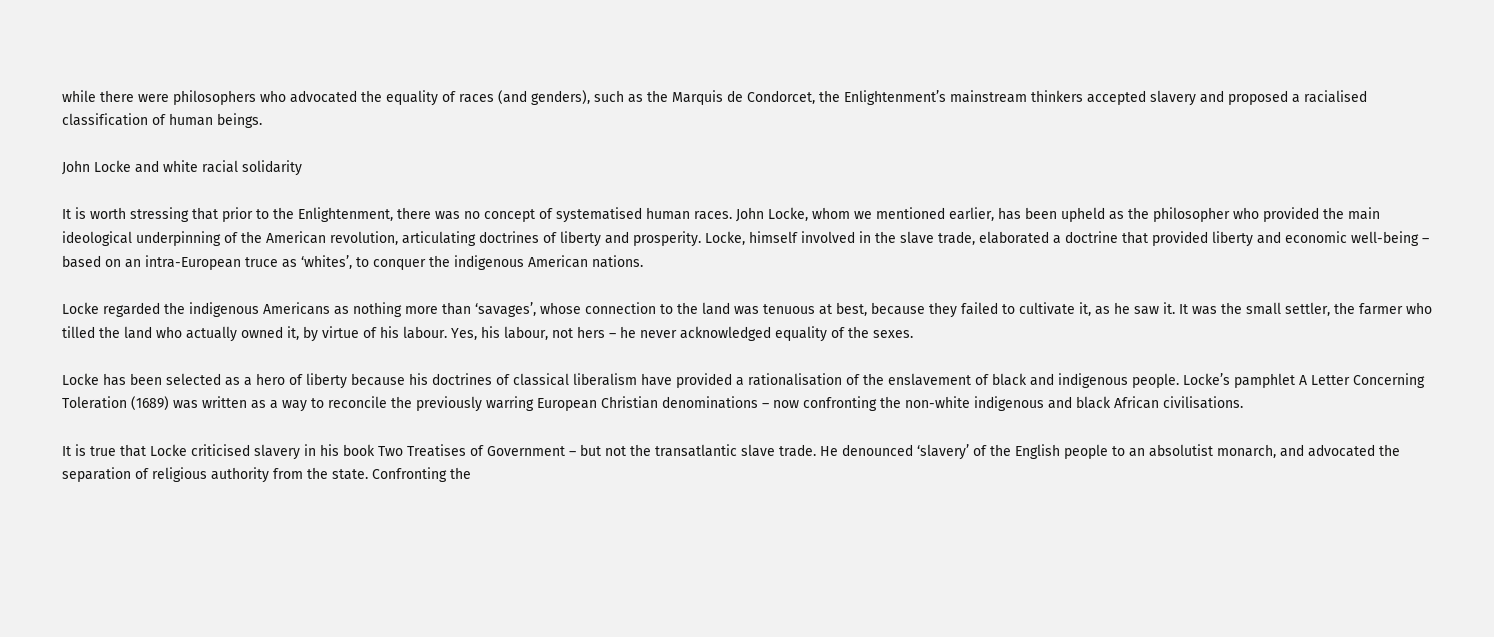while there were philosophers who advocated the equality of races (and genders), such as the Marquis de Condorcet, the Enlightenment’s mainstream thinkers accepted slavery and proposed a racialised classification of human beings.

John Locke and white racial solidarity

It is worth stressing that prior to the Enlightenment, there was no concept of systematised human races. John Locke, whom we mentioned earlier, has been upheld as the philosopher who provided the main ideological underpinning of the American revolution, articulating doctrines of liberty and prosperity. Locke, himself involved in the slave trade, elaborated a doctrine that provided liberty and economic well-being – based on an intra-European truce as ‘whites’, to conquer the indigenous American nations.

Locke regarded the indigenous Americans as nothing more than ‘savages’, whose connection to the land was tenuous at best, because they failed to cultivate it, as he saw it. It was the small settler, the farmer who tilled the land who actually owned it, by virtue of his labour. Yes, his labour, not hers – he never acknowledged equality of the sexes.

Locke has been selected as a hero of liberty because his doctrines of classical liberalism have provided a rationalisation of the enslavement of black and indigenous people. Locke’s pamphlet A Letter Concerning Toleration (1689) was written as a way to reconcile the previously warring European Christian denominations – now confronting the non-white indigenous and black African civilisations.

It is true that Locke criticised slavery in his book Two Treatises of Government – but not the transatlantic slave trade. He denounced ‘slavery’ of the English people to an absolutist monarch, and advocated the separation of religious authority from the state. Confronting the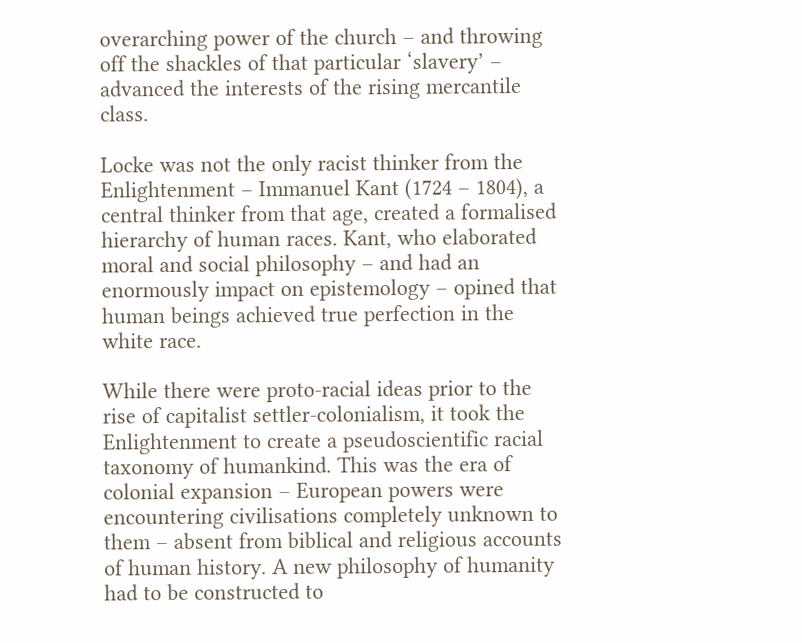overarching power of the church – and throwing off the shackles of that particular ‘slavery’ – advanced the interests of the rising mercantile class.

Locke was not the only racist thinker from the Enlightenment – Immanuel Kant (1724 – 1804), a central thinker from that age, created a formalised hierarchy of human races. Kant, who elaborated moral and social philosophy – and had an enormously impact on epistemology – opined that human beings achieved true perfection in the white race.

While there were proto-racial ideas prior to the rise of capitalist settler-colonialism, it took the Enlightenment to create a pseudoscientific racial taxonomy of humankind. This was the era of colonial expansion – European powers were encountering civilisations completely unknown to them – absent from biblical and religious accounts of human history. A new philosophy of humanity had to be constructed to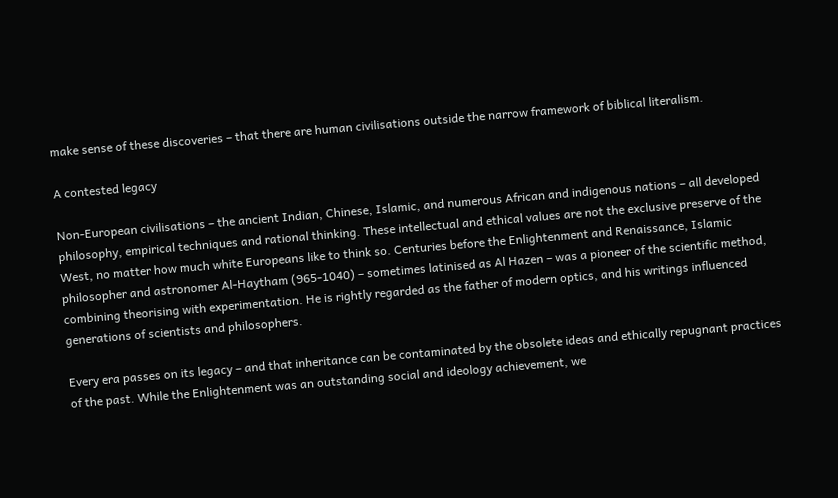make sense of these discoveries – that there are human civilisations outside the narrow framework of biblical literalism.

A contested legacy

Non-European civilisations – the ancient Indian, Chinese, Islamic, and numerous African and indigenous nations – all developed philosophy, empirical techniques and rational thinking. These intellectual and ethical values are not the exclusive preserve of the West, no matter how much white Europeans like to think so. Centuries before the Enlightenment and Renaissance, Islamic philosopher and astronomer Al-Haytham (965-1040) – sometimes latinised as Al Hazen – was a pioneer of the scientific method, combining theorising with experimentation. He is rightly regarded as the father of modern optics, and his writings influenced generations of scientists and philosophers.

Every era passes on its legacy – and that inheritance can be contaminated by the obsolete ideas and ethically repugnant practices of the past. While the Enlightenment was an outstanding social and ideology achievement, we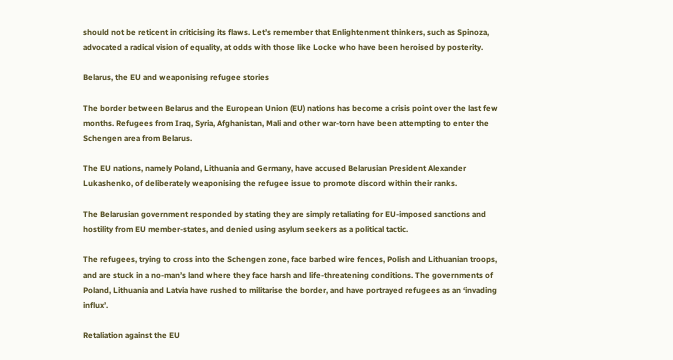should not be reticent in criticising its flaws. Let’s remember that Enlightenment thinkers, such as Spinoza, advocated a radical vision of equality, at odds with those like Locke who have been heroised by posterity.

Belarus, the EU and weaponising refugee stories

The border between Belarus and the European Union (EU) nations has become a crisis point over the last few months. Refugees from Iraq, Syria, Afghanistan, Mali and other war-torn have been attempting to enter the Schengen area from Belarus.

The EU nations, namely Poland, Lithuania and Germany, have accused Belarusian President Alexander Lukashenko, of deliberately weaponising the refugee issue to promote discord within their ranks.

The Belarusian government responded by stating they are simply retaliating for EU-imposed sanctions and hostility from EU member-states, and denied using asylum seekers as a political tactic.

The refugees, trying to cross into the Schengen zone, face barbed wire fences, Polish and Lithuanian troops, and are stuck in a no-man’s land where they face harsh and life-threatening conditions. The governments of Poland, Lithuania and Latvia have rushed to militarise the border, and have portrayed refugees as an ‘invading influx’.

Retaliation against the EU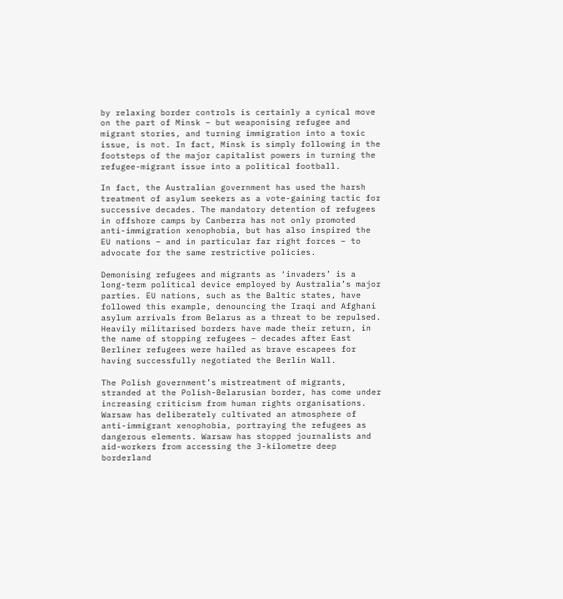by relaxing border controls is certainly a cynical move on the part of Minsk – but weaponising refugee and migrant stories, and turning immigration into a toxic issue, is not. In fact, Minsk is simply following in the footsteps of the major capitalist powers in turning the refugee-migrant issue into a political football.

In fact, the Australian government has used the harsh treatment of asylum seekers as a vote-gaining tactic for successive decades. The mandatory detention of refugees in offshore camps by Canberra has not only promoted anti-immigration xenophobia, but has also inspired the EU nations – and in particular far right forces – to advocate for the same restrictive policies.

Demonising refugees and migrants as ‘invaders’ is a long-term political device employed by Australia’s major parties. EU nations, such as the Baltic states, have followed this example, denouncing the Iraqi and Afghani asylum arrivals from Belarus as a threat to be repulsed. Heavily militarised borders have made their return, in the name of stopping refugees – decades after East Berliner refugees were hailed as brave escapees for having successfully negotiated the Berlin Wall.

The Polish government’s mistreatment of migrants, stranded at the Polish-Belarusian border, has come under increasing criticism from human rights organisations. Warsaw has deliberately cultivated an atmosphere of anti-immigrant xenophobia, portraying the refugees as dangerous elements. Warsaw has stopped journalists and aid-workers from accessing the 3-kilometre deep borderland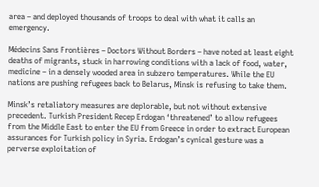area – and deployed thousands of troops to deal with what it calls an emergency.

Médecins Sans Frontières – Doctors Without Borders – have noted at least eight deaths of migrants, stuck in harrowing conditions with a lack of food, water, medicine – in a densely wooded area in subzero temperatures. While the EU nations are pushing refugees back to Belarus, Minsk is refusing to take them.

Minsk’s retaliatory measures are deplorable, but not without extensive precedent. Turkish President Recep Erdogan ‘threatened’ to allow refugees from the Middle East to enter the EU from Greece in order to extract European assurances for Turkish policy in Syria. Erdogan’s cynical gesture was a perverse exploitation of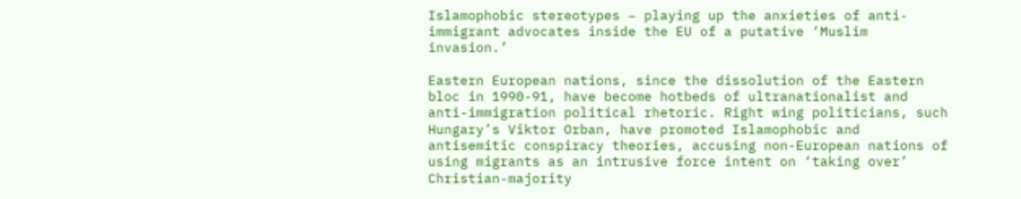Islamophobic stereotypes – playing up the anxieties of anti-immigrant advocates inside the EU of a putative ‘Muslim invasion.’

Eastern European nations, since the dissolution of the Eastern bloc in 1990-91, have become hotbeds of ultranationalist and anti-immigration political rhetoric. Right wing politicians, such Hungary’s Viktor Orban, have promoted Islamophobic and antisemitic conspiracy theories, accusing non-European nations of using migrants as an intrusive force intent on ‘taking over’ Christian-majority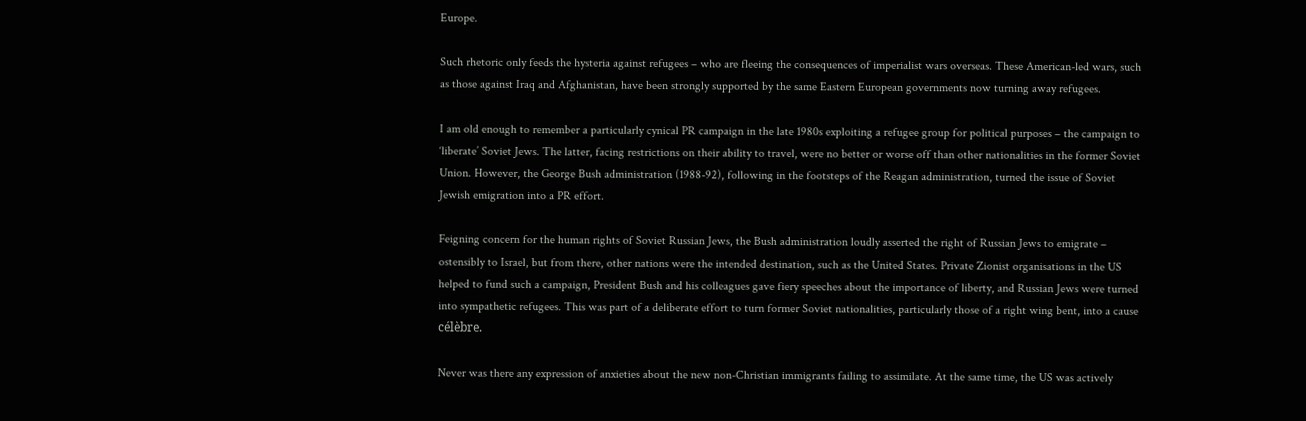Europe.

Such rhetoric only feeds the hysteria against refugees – who are fleeing the consequences of imperialist wars overseas. These American-led wars, such as those against Iraq and Afghanistan, have been strongly supported by the same Eastern European governments now turning away refugees.

I am old enough to remember a particularly cynical PR campaign in the late 1980s exploiting a refugee group for political purposes – the campaign to ‘liberate’ Soviet Jews. The latter, facing restrictions on their ability to travel, were no better or worse off than other nationalities in the former Soviet Union. However, the George Bush administration (1988-92), following in the footsteps of the Reagan administration, turned the issue of Soviet Jewish emigration into a PR effort.

Feigning concern for the human rights of Soviet Russian Jews, the Bush administration loudly asserted the right of Russian Jews to emigrate – ostensibly to Israel, but from there, other nations were the intended destination, such as the United States. Private Zionist organisations in the US helped to fund such a campaign, President Bush and his colleagues gave fiery speeches about the importance of liberty, and Russian Jews were turned into sympathetic refugees. This was part of a deliberate effort to turn former Soviet nationalities, particularly those of a right wing bent, into a cause célèbre.

Never was there any expression of anxieties about the new non-Christian immigrants failing to assimilate. At the same time, the US was actively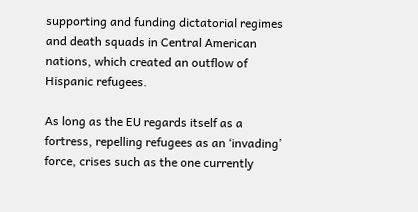supporting and funding dictatorial regimes and death squads in Central American nations, which created an outflow of Hispanic refugees.

As long as the EU regards itself as a fortress, repelling refugees as an ‘invading’ force, crises such as the one currently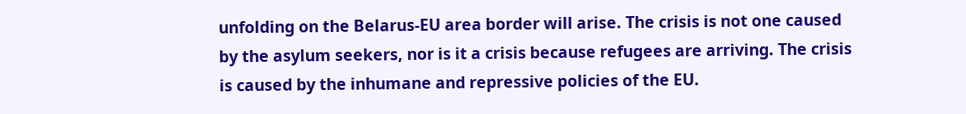unfolding on the Belarus-EU area border will arise. The crisis is not one caused by the asylum seekers, nor is it a crisis because refugees are arriving. The crisis is caused by the inhumane and repressive policies of the EU.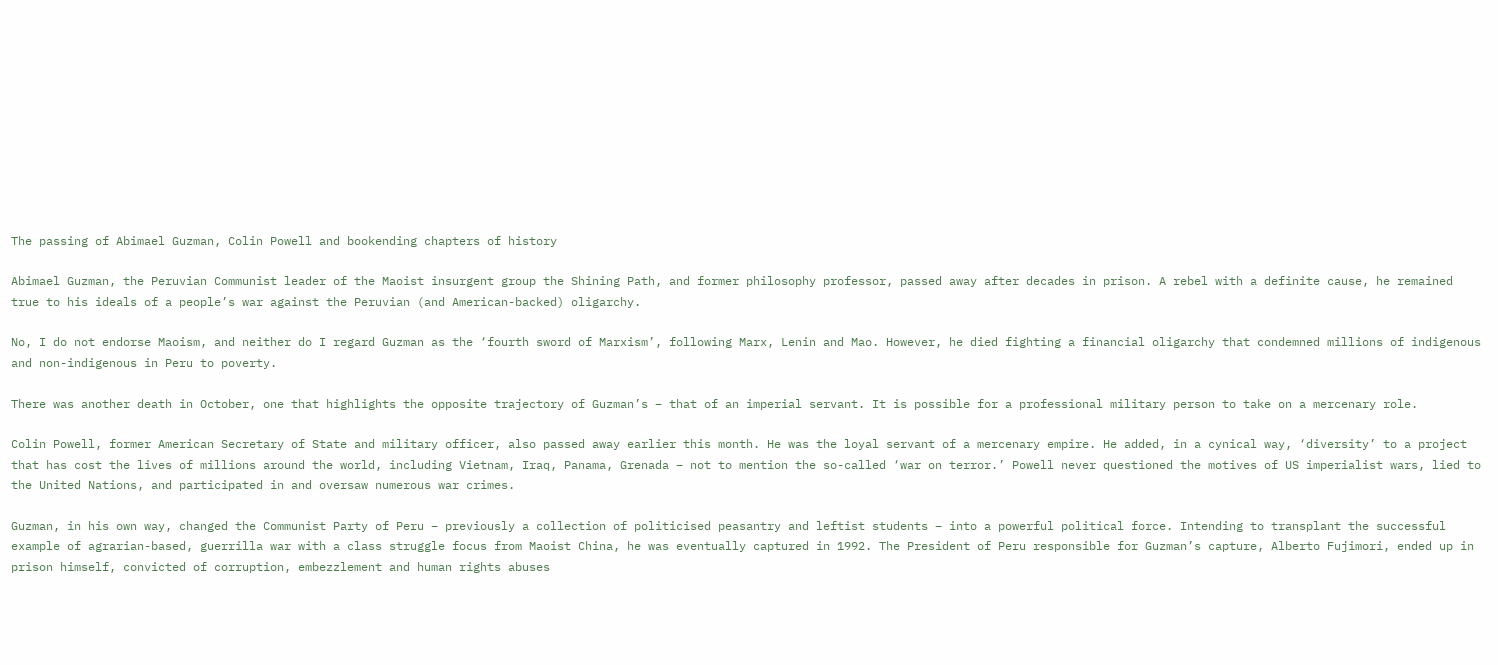The passing of Abimael Guzman, Colin Powell and bookending chapters of history

Abimael Guzman, the Peruvian Communist leader of the Maoist insurgent group the Shining Path, and former philosophy professor, passed away after decades in prison. A rebel with a definite cause, he remained true to his ideals of a people’s war against the Peruvian (and American-backed) oligarchy.

No, I do not endorse Maoism, and neither do I regard Guzman as the ‘fourth sword of Marxism’, following Marx, Lenin and Mao. However, he died fighting a financial oligarchy that condemned millions of indigenous and non-indigenous in Peru to poverty.

There was another death in October, one that highlights the opposite trajectory of Guzman’s – that of an imperial servant. It is possible for a professional military person to take on a mercenary role.

Colin Powell, former American Secretary of State and military officer, also passed away earlier this month. He was the loyal servant of a mercenary empire. He added, in a cynical way, ‘diversity’ to a project that has cost the lives of millions around the world, including Vietnam, Iraq, Panama, Grenada – not to mention the so-called ‘war on terror.’ Powell never questioned the motives of US imperialist wars, lied to the United Nations, and participated in and oversaw numerous war crimes.

Guzman, in his own way, changed the Communist Party of Peru – previously a collection of politicised peasantry and leftist students – into a powerful political force. Intending to transplant the successful example of agrarian-based, guerrilla war with a class struggle focus from Maoist China, he was eventually captured in 1992. The President of Peru responsible for Guzman’s capture, Alberto Fujimori, ended up in prison himself, convicted of corruption, embezzlement and human rights abuses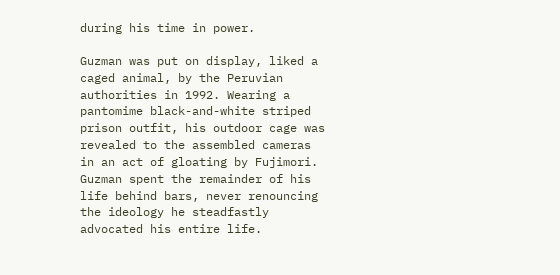during his time in power.

Guzman was put on display, liked a caged animal, by the Peruvian authorities in 1992. Wearing a pantomime black-and-white striped prison outfit, his outdoor cage was revealed to the assembled cameras in an act of gloating by Fujimori. Guzman spent the remainder of his life behind bars, never renouncing the ideology he steadfastly advocated his entire life.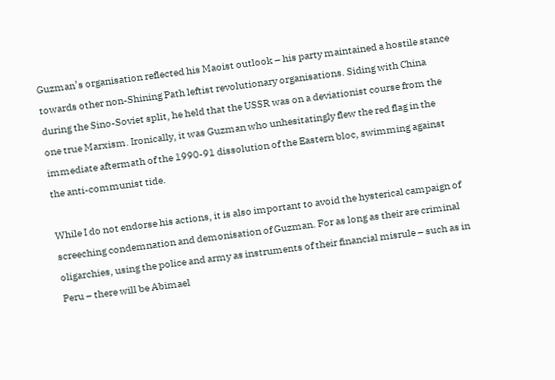Guzman’s organisation reflected his Maoist outlook – his party maintained a hostile stance towards other non-Shining Path leftist revolutionary organisations. Siding with China during the Sino-Soviet split, he held that the USSR was on a deviationist course from the one true Marxism. Ironically, it was Guzman who unhesitatingly flew the red flag in the immediate aftermath of the 1990-91 dissolution of the Eastern bloc, swimming against the anti-communist tide.

While I do not endorse his actions, it is also important to avoid the hysterical campaign of screeching condemnation and demonisation of Guzman. For as long as their are criminal oligarchies, using the police and army as instruments of their financial misrule – such as in Peru – there will be Abimael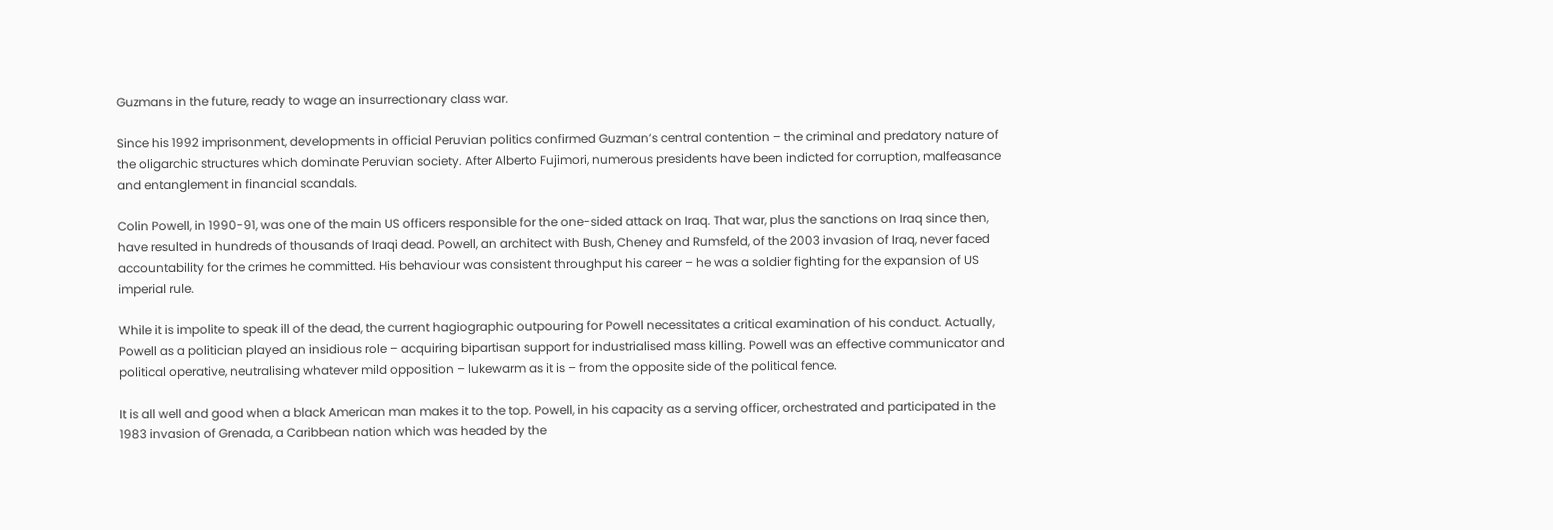Guzmans in the future, ready to wage an insurrectionary class war.

Since his 1992 imprisonment, developments in official Peruvian politics confirmed Guzman’s central contention – the criminal and predatory nature of the oligarchic structures which dominate Peruvian society. After Alberto Fujimori, numerous presidents have been indicted for corruption, malfeasance and entanglement in financial scandals.

Colin Powell, in 1990-91, was one of the main US officers responsible for the one-sided attack on Iraq. That war, plus the sanctions on Iraq since then, have resulted in hundreds of thousands of Iraqi dead. Powell, an architect with Bush, Cheney and Rumsfeld, of the 2003 invasion of Iraq, never faced accountability for the crimes he committed. His behaviour was consistent throughput his career – he was a soldier fighting for the expansion of US imperial rule.

While it is impolite to speak ill of the dead, the current hagiographic outpouring for Powell necessitates a critical examination of his conduct. Actually, Powell as a politician played an insidious role – acquiring bipartisan support for industrialised mass killing. Powell was an effective communicator and political operative, neutralising whatever mild opposition – lukewarm as it is – from the opposite side of the political fence.

It is all well and good when a black American man makes it to the top. Powell, in his capacity as a serving officer, orchestrated and participated in the 1983 invasion of Grenada, a Caribbean nation which was headed by the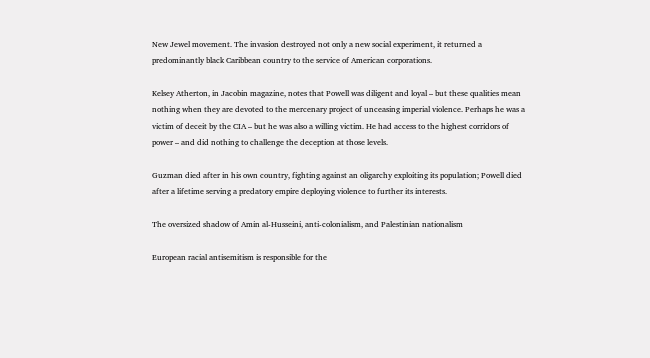New Jewel movement. The invasion destroyed not only a new social experiment, it returned a predominantly black Caribbean country to the service of American corporations.

Kelsey Atherton, in Jacobin magazine, notes that Powell was diligent and loyal – but these qualities mean nothing when they are devoted to the mercenary project of unceasing imperial violence. Perhaps he was a victim of deceit by the CIA – but he was also a willing victim. He had access to the highest corridors of power – and did nothing to challenge the deception at those levels.

Guzman died after in his own country, fighting against an oligarchy exploiting its population; Powell died after a lifetime serving a predatory empire deploying violence to further its interests.

The oversized shadow of Amin al-Husseini, anti-colonialism, and Palestinian nationalism

European racial antisemitism is responsible for the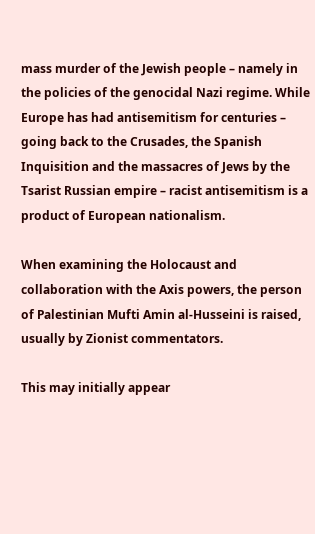mass murder of the Jewish people – namely in the policies of the genocidal Nazi regime. While Europe has had antisemitism for centuries – going back to the Crusades, the Spanish Inquisition and the massacres of Jews by the Tsarist Russian empire – racist antisemitism is a product of European nationalism.

When examining the Holocaust and collaboration with the Axis powers, the person of Palestinian Mufti Amin al-Husseini is raised, usually by Zionist commentators.

This may initially appear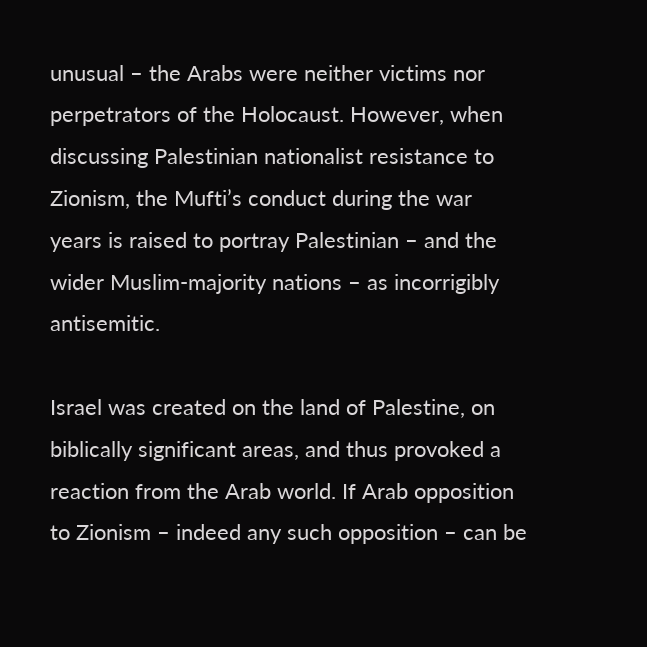unusual – the Arabs were neither victims nor perpetrators of the Holocaust. However, when discussing Palestinian nationalist resistance to Zionism, the Mufti’s conduct during the war years is raised to portray Palestinian – and the wider Muslim-majority nations – as incorrigibly antisemitic.

Israel was created on the land of Palestine, on biblically significant areas, and thus provoked a reaction from the Arab world. If Arab opposition to Zionism – indeed any such opposition – can be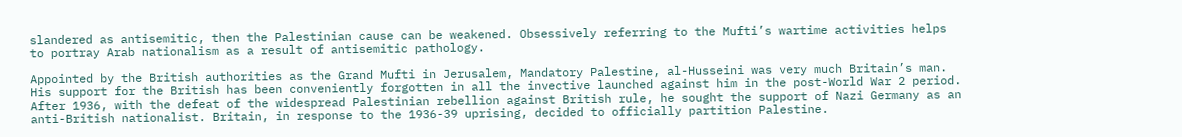slandered as antisemitic, then the Palestinian cause can be weakened. Obsessively referring to the Mufti’s wartime activities helps to portray Arab nationalism as a result of antisemitic pathology.

Appointed by the British authorities as the Grand Mufti in Jerusalem, Mandatory Palestine, al-Husseini was very much Britain’s man. His support for the British has been conveniently forgotten in all the invective launched against him in the post-World War 2 period. After 1936, with the defeat of the widespread Palestinian rebellion against British rule, he sought the support of Nazi Germany as an anti-British nationalist. Britain, in response to the 1936-39 uprising, decided to officially partition Palestine.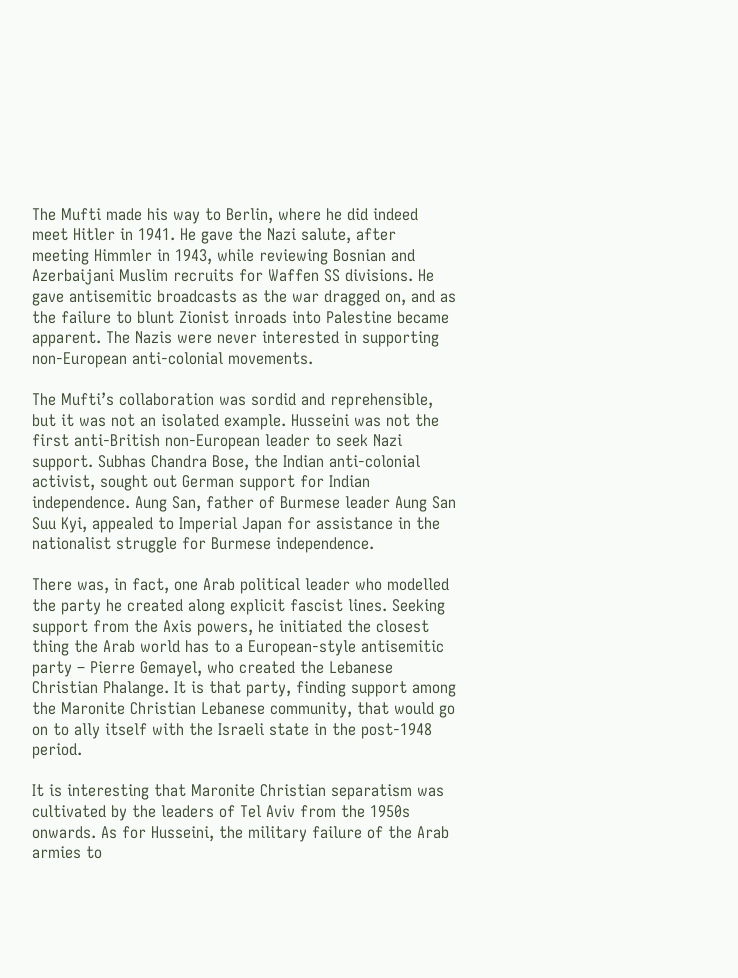The Mufti made his way to Berlin, where he did indeed meet Hitler in 1941. He gave the Nazi salute, after meeting Himmler in 1943, while reviewing Bosnian and Azerbaijani Muslim recruits for Waffen SS divisions. He gave antisemitic broadcasts as the war dragged on, and as the failure to blunt Zionist inroads into Palestine became apparent. The Nazis were never interested in supporting non-European anti-colonial movements.

The Mufti’s collaboration was sordid and reprehensible, but it was not an isolated example. Husseini was not the first anti-British non-European leader to seek Nazi support. Subhas Chandra Bose, the Indian anti-colonial activist, sought out German support for Indian independence. Aung San, father of Burmese leader Aung San Suu Kyi, appealed to Imperial Japan for assistance in the nationalist struggle for Burmese independence.

There was, in fact, one Arab political leader who modelled the party he created along explicit fascist lines. Seeking support from the Axis powers, he initiated the closest thing the Arab world has to a European-style antisemitic party – Pierre Gemayel, who created the Lebanese Christian Phalange. It is that party, finding support among the Maronite Christian Lebanese community, that would go on to ally itself with the Israeli state in the post-1948 period.

It is interesting that Maronite Christian separatism was cultivated by the leaders of Tel Aviv from the 1950s onwards. As for Husseini, the military failure of the Arab armies to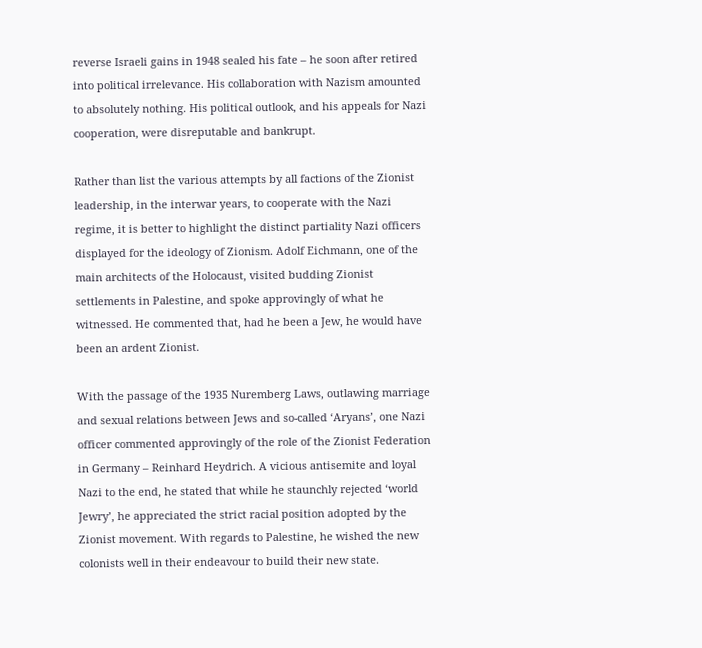reverse Israeli gains in 1948 sealed his fate – he soon after retired into political irrelevance. His collaboration with Nazism amounted to absolutely nothing. His political outlook, and his appeals for Nazi cooperation, were disreputable and bankrupt.

Rather than list the various attempts by all factions of the Zionist leadership, in the interwar years, to cooperate with the Nazi regime, it is better to highlight the distinct partiality Nazi officers displayed for the ideology of Zionism. Adolf Eichmann, one of the main architects of the Holocaust, visited budding Zionist settlements in Palestine, and spoke approvingly of what he witnessed. He commented that, had he been a Jew, he would have been an ardent Zionist.

With the passage of the 1935 Nuremberg Laws, outlawing marriage and sexual relations between Jews and so-called ‘Aryans’, one Nazi officer commented approvingly of the role of the Zionist Federation in Germany – Reinhard Heydrich. A vicious antisemite and loyal Nazi to the end, he stated that while he staunchly rejected ‘world Jewry’, he appreciated the strict racial position adopted by the Zionist movement. With regards to Palestine, he wished the new colonists well in their endeavour to build their new state.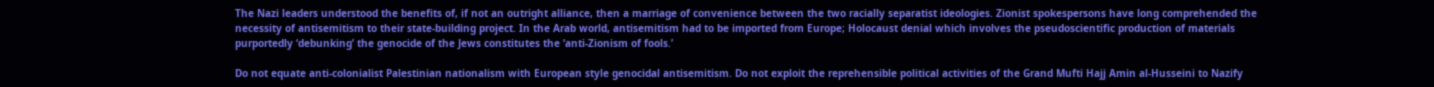The Nazi leaders understood the benefits of, if not an outright alliance, then a marriage of convenience between the two racially separatist ideologies. Zionist spokespersons have long comprehended the necessity of antisemitism to their state-building project. In the Arab world, antisemitism had to be imported from Europe; Holocaust denial which involves the pseudoscientific production of materials purportedly ‘debunking’ the genocide of the Jews constitutes the ‘anti-Zionism of fools.’

Do not equate anti-colonialist Palestinian nationalism with European style genocidal antisemitism. Do not exploit the reprehensible political activities of the Grand Mufti Hajj Amin al-Husseini to Nazify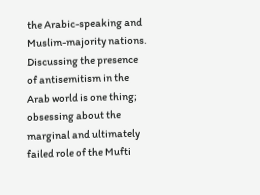the Arabic-speaking and Muslim-majority nations. Discussing the presence of antisemitism in the Arab world is one thing; obsessing about the marginal and ultimately failed role of the Mufti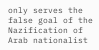only serves the false goal of the Nazification of Arab nationalist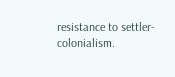resistance to settler-colonialism.